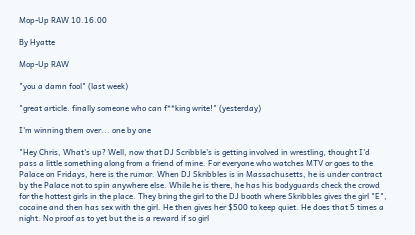Mop-Up RAW 10.16.00

By Hyatte

Mop-Up RAW

"you a damn fool" (last week)

"great article. finally someone who can f**king write!" (yesterday)

I'm winning them over... one by one

"Hey Chris, What's up? Well, now that DJ Scribble's is getting involved in wrestling, thought I'd pass a little something along from a friend of mine. For everyone who watches MTV or goes to the Palace on Fridays, here is the rumor. When DJ Skribbles is in Massachusetts, he is under contract by the Palace not to spin anywhere else. While he is there, he has his bodyguards check the crowd for the hottest girls in the place. They bring the girl to the DJ booth where Skribbles gives the girl "E", cocaine and then has sex with the girl. He then gives her $500 to keep quiet. He does that 5 times a night. No proof as to yet but the is a reward if so girl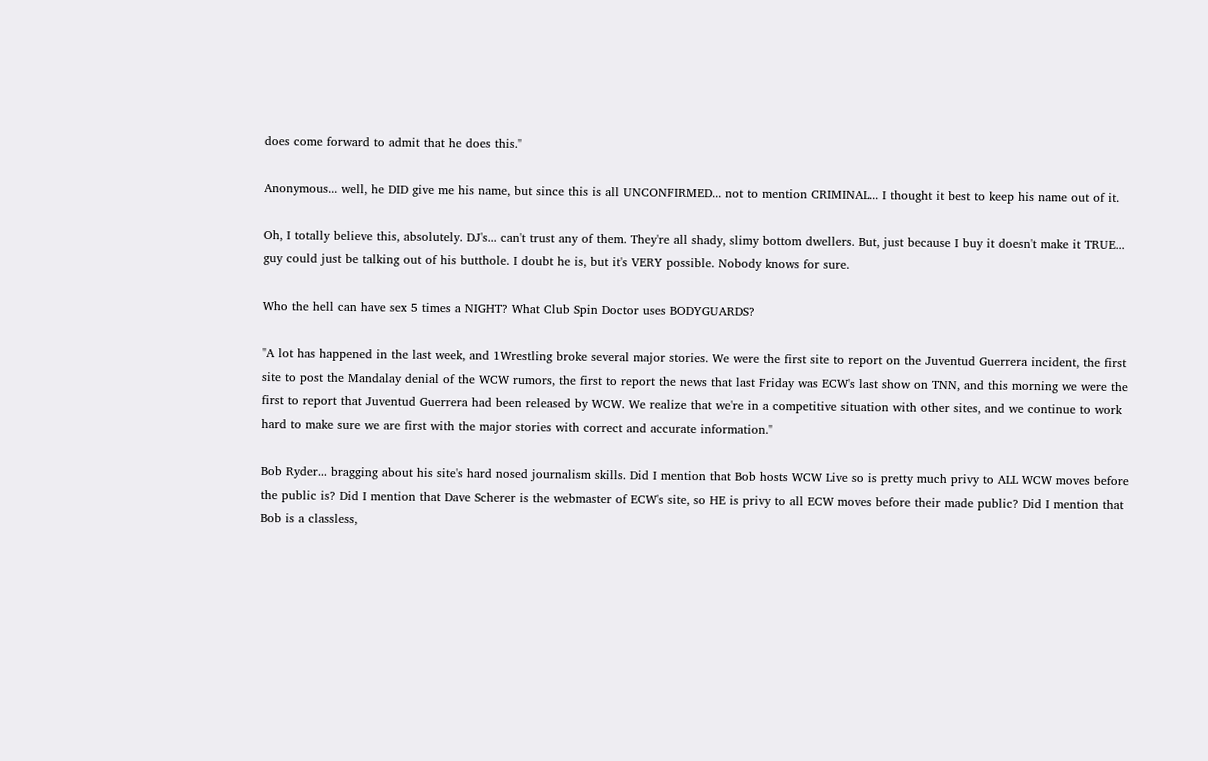does come forward to admit that he does this."

Anonymous... well, he DID give me his name, but since this is all UNCONFIRMED... not to mention CRIMINAL... I thought it best to keep his name out of it.

Oh, I totally believe this, absolutely. DJ's... can't trust any of them. They're all shady, slimy bottom dwellers. But, just because I buy it doesn't make it TRUE... guy could just be talking out of his butthole. I doubt he is, but it's VERY possible. Nobody knows for sure.

Who the hell can have sex 5 times a NIGHT? What Club Spin Doctor uses BODYGUARDS?

"A lot has happened in the last week, and 1Wrestling broke several major stories. We were the first site to report on the Juventud Guerrera incident, the first site to post the Mandalay denial of the WCW rumors, the first to report the news that last Friday was ECW's last show on TNN, and this morning we were the first to report that Juventud Guerrera had been released by WCW. We realize that we're in a competitive situation with other sites, and we continue to work hard to make sure we are first with the major stories with correct and accurate information."

Bob Ryder... bragging about his site's hard nosed journalism skills. Did I mention that Bob hosts WCW Live so is pretty much privy to ALL WCW moves before the public is? Did I mention that Dave Scherer is the webmaster of ECW's site, so HE is privy to all ECW moves before their made public? Did I mention that Bob is a classless,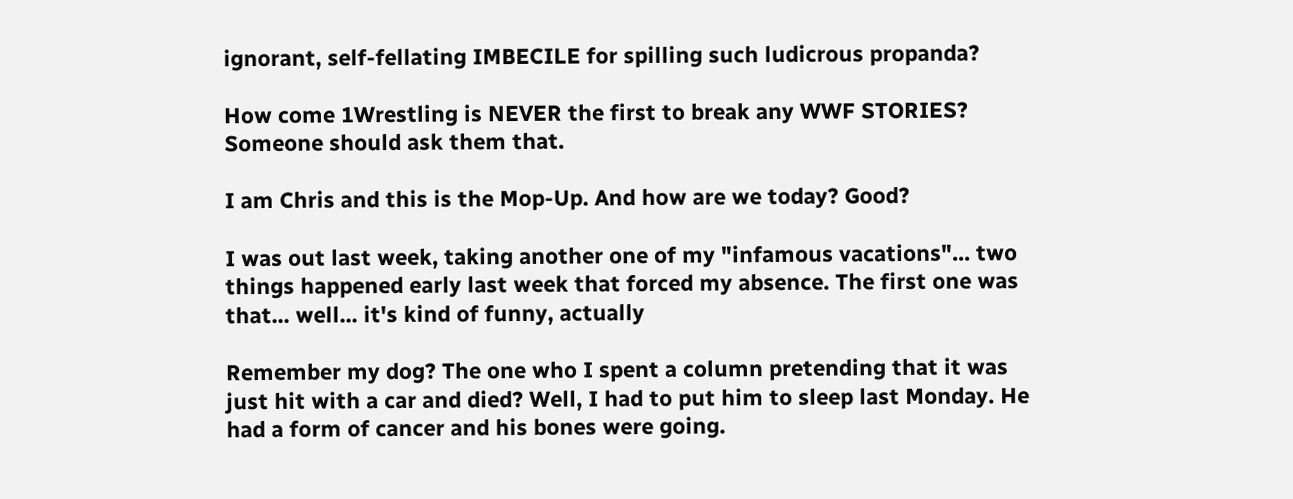ignorant, self-fellating IMBECILE for spilling such ludicrous propanda?

How come 1Wrestling is NEVER the first to break any WWF STORIES? Someone should ask them that.

I am Chris and this is the Mop-Up. And how are we today? Good?

I was out last week, taking another one of my "infamous vacations"... two things happened early last week that forced my absence. The first one was that... well... it's kind of funny, actually

Remember my dog? The one who I spent a column pretending that it was just hit with a car and died? Well, I had to put him to sleep last Monday. He had a form of cancer and his bones were going.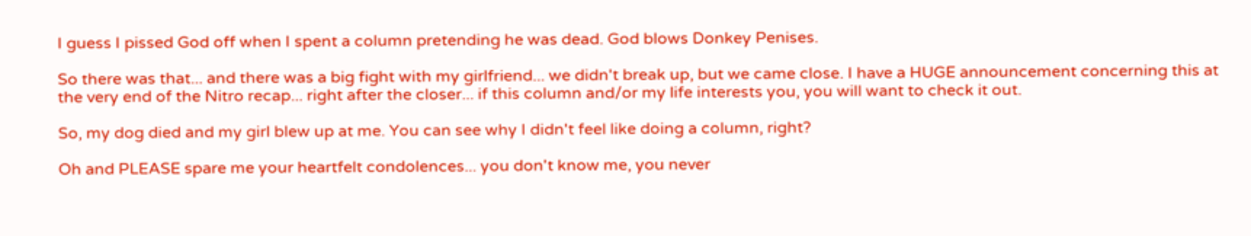I guess I pissed God off when I spent a column pretending he was dead. God blows Donkey Penises.

So there was that... and there was a big fight with my girlfriend... we didn't break up, but we came close. I have a HUGE announcement concerning this at the very end of the Nitro recap... right after the closer... if this column and/or my life interests you, you will want to check it out.

So, my dog died and my girl blew up at me. You can see why I didn't feel like doing a column, right?

Oh and PLEASE spare me your heartfelt condolences... you don't know me, you never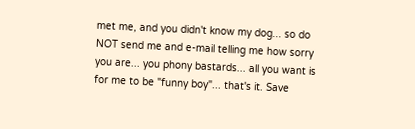met me, and you didn't know my dog... so do NOT send me and e-mail telling me how sorry you are... you phony bastards... all you want is for me to be "funny boy"... that's it. Save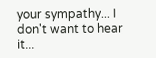your sympathy... I don't want to hear it...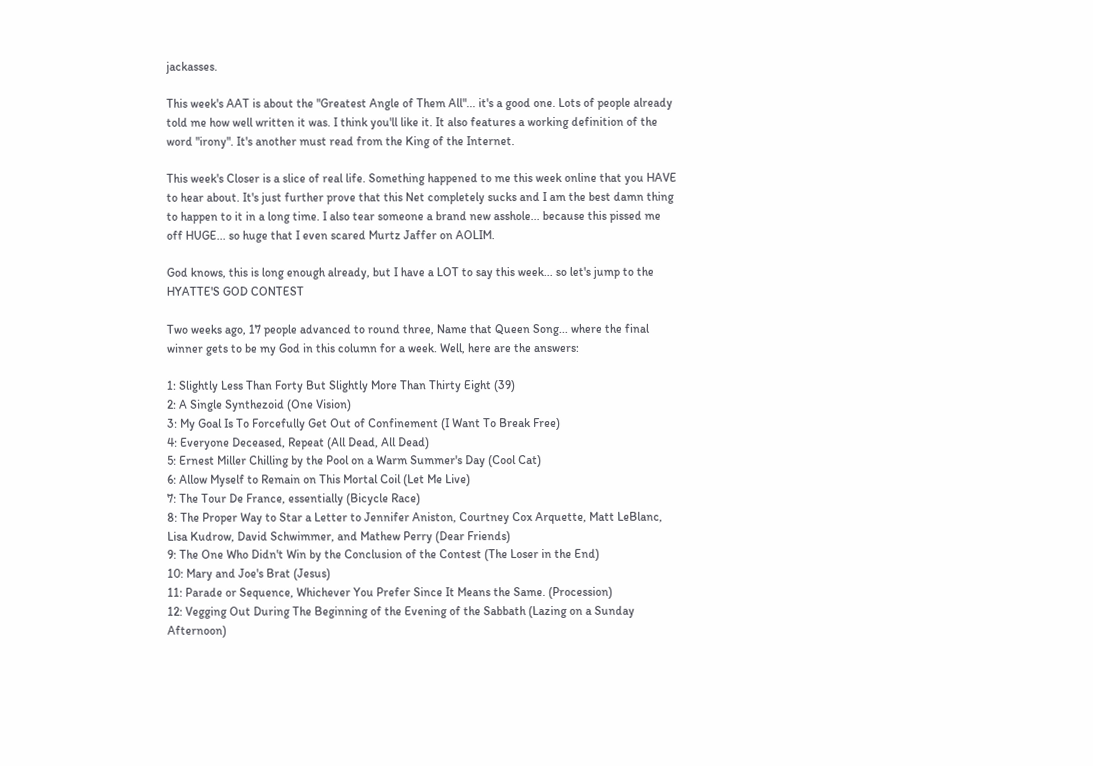jackasses.

This week's AAT is about the "Greatest Angle of Them All"... it's a good one. Lots of people already told me how well written it was. I think you'll like it. It also features a working definition of the word "irony". It's another must read from the King of the Internet.

This week's Closer is a slice of real life. Something happened to me this week online that you HAVE to hear about. It's just further prove that this Net completely sucks and I am the best damn thing to happen to it in a long time. I also tear someone a brand new asshole... because this pissed me off HUGE... so huge that I even scared Murtz Jaffer on AOLIM.

God knows, this is long enough already, but I have a LOT to say this week... so let's jump to the HYATTE'S GOD CONTEST

Two weeks ago, 17 people advanced to round three, Name that Queen Song... where the final winner gets to be my God in this column for a week. Well, here are the answers:

1: Slightly Less Than Forty But Slightly More Than Thirty Eight (39)
2: A Single Synthezoid (One Vision)
3: My Goal Is To Forcefully Get Out of Confinement (I Want To Break Free)
4: Everyone Deceased, Repeat (All Dead, All Dead)
5: Ernest Miller Chilling by the Pool on a Warm Summer's Day (Cool Cat)
6: Allow Myself to Remain on This Mortal Coil (Let Me Live)
7: The Tour De France, essentially (Bicycle Race)
8: The Proper Way to Star a Letter to Jennifer Aniston, Courtney Cox Arquette, Matt LeBlanc, Lisa Kudrow, David Schwimmer, and Mathew Perry (Dear Friends)
9: The One Who Didn't Win by the Conclusion of the Contest (The Loser in the End)
10: Mary and Joe's Brat (Jesus)
11: Parade or Sequence, Whichever You Prefer Since It Means the Same. (Procession)
12: Vegging Out During The Beginning of the Evening of the Sabbath (Lazing on a Sunday Afternoon)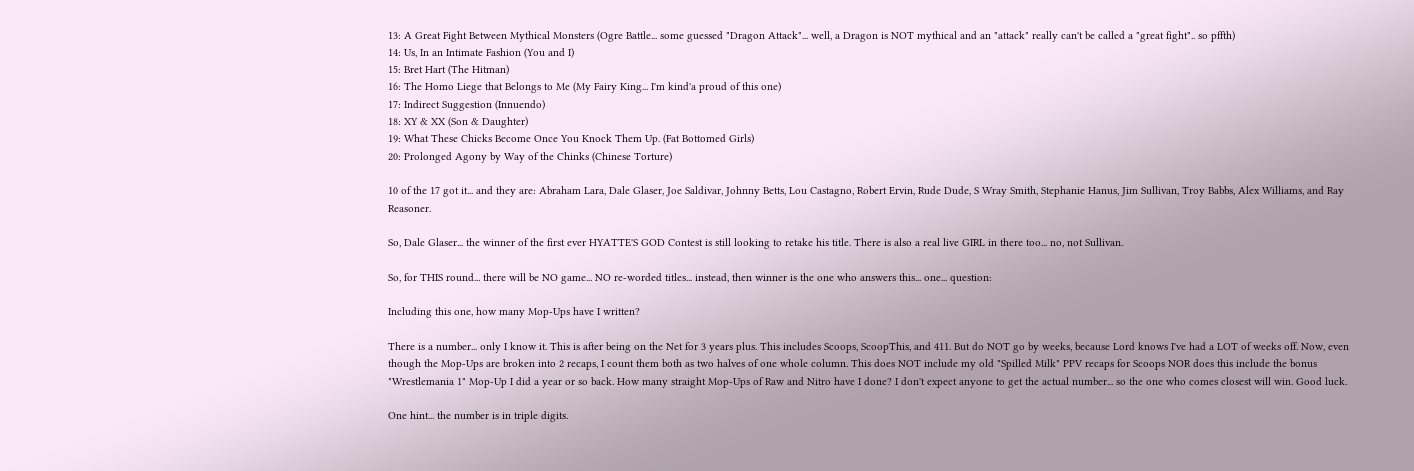13: A Great Fight Between Mythical Monsters (Ogre Battle... some guessed "Dragon Attack"... well, a Dragon is NOT mythical and an "attack" really can't be called a "great fight".. so pffth)
14: Us, In an Intimate Fashion (You and I)
15: Bret Hart (The Hitman)
16: The Homo Liege that Belongs to Me (My Fairy King... I'm kind'a proud of this one)
17: Indirect Suggestion (Innuendo)
18: XY & XX (Son & Daughter)
19: What These Chicks Become Once You Knock Them Up. (Fat Bottomed Girls)
20: Prolonged Agony by Way of the Chinks (Chinese Torture)

10 of the 17 got it... and they are: Abraham Lara, Dale Glaser, Joe Saldivar, Johnny Betts, Lou Castagno, Robert Ervin, Rude Dude, S Wray Smith, Stephanie Hanus, Jim Sullivan, Troy Babbs, Alex Williams, and Ray Reasoner.

So, Dale Glaser... the winner of the first ever HYATTE'S GOD Contest is still looking to retake his title. There is also a real live GIRL in there too... no, not Sullivan.

So, for THIS round... there will be NO game... NO re-worded titles... instead, then winner is the one who answers this... one... question:

Including this one, how many Mop-Ups have I written?

There is a number... only I know it. This is after being on the Net for 3 years plus. This includes Scoops, ScoopThis, and 411. But do NOT go by weeks, because Lord knows I've had a LOT of weeks off. Now, even though the Mop-Ups are broken into 2 recaps, I count them both as two halves of one whole column. This does NOT include my old "Spilled Milk" PPV recaps for Scoops NOR does this include the bonus "Wrestlemania 1" Mop-Up I did a year or so back. How many straight Mop-Ups of Raw and Nitro have I done? I don't expect anyone to get the actual number... so the one who comes closest will win. Good luck.

One hint... the number is in triple digits.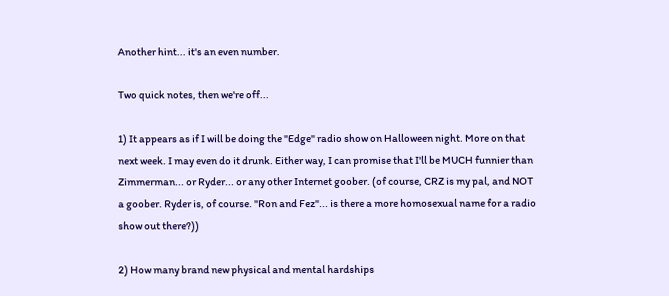Another hint... it's an even number.

Two quick notes, then we're off...

1) It appears as if I will be doing the "Edge" radio show on Halloween night. More on that next week. I may even do it drunk. Either way, I can promise that I'll be MUCH funnier than Zimmerman... or Ryder... or any other Internet goober. (of course, CRZ is my pal, and NOT a goober. Ryder is, of course. "Ron and Fez"... is there a more homosexual name for a radio show out there?))

2) How many brand new physical and mental hardships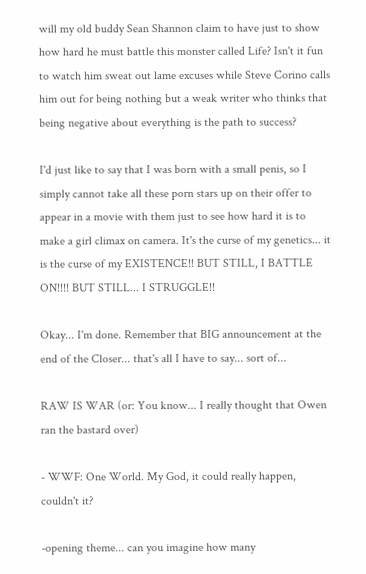will my old buddy Sean Shannon claim to have just to show how hard he must battle this monster called Life? Isn't it fun to watch him sweat out lame excuses while Steve Corino calls him out for being nothing but a weak writer who thinks that being negative about everything is the path to success?

I'd just like to say that I was born with a small penis, so I simply cannot take all these porn stars up on their offer to appear in a movie with them just to see how hard it is to make a girl climax on camera. It's the curse of my genetics... it is the curse of my EXISTENCE!! BUT STILL, I BATTLE ON!!!! BUT STILL... I STRUGGLE!!

Okay... I'm done. Remember that BIG announcement at the end of the Closer... that's all I have to say... sort of...

RAW IS WAR (or: You know... I really thought that Owen ran the bastard over)

- WWF: One World. My God, it could really happen, couldn't it?

-opening theme... can you imagine how many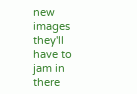new images they'll have to jam in there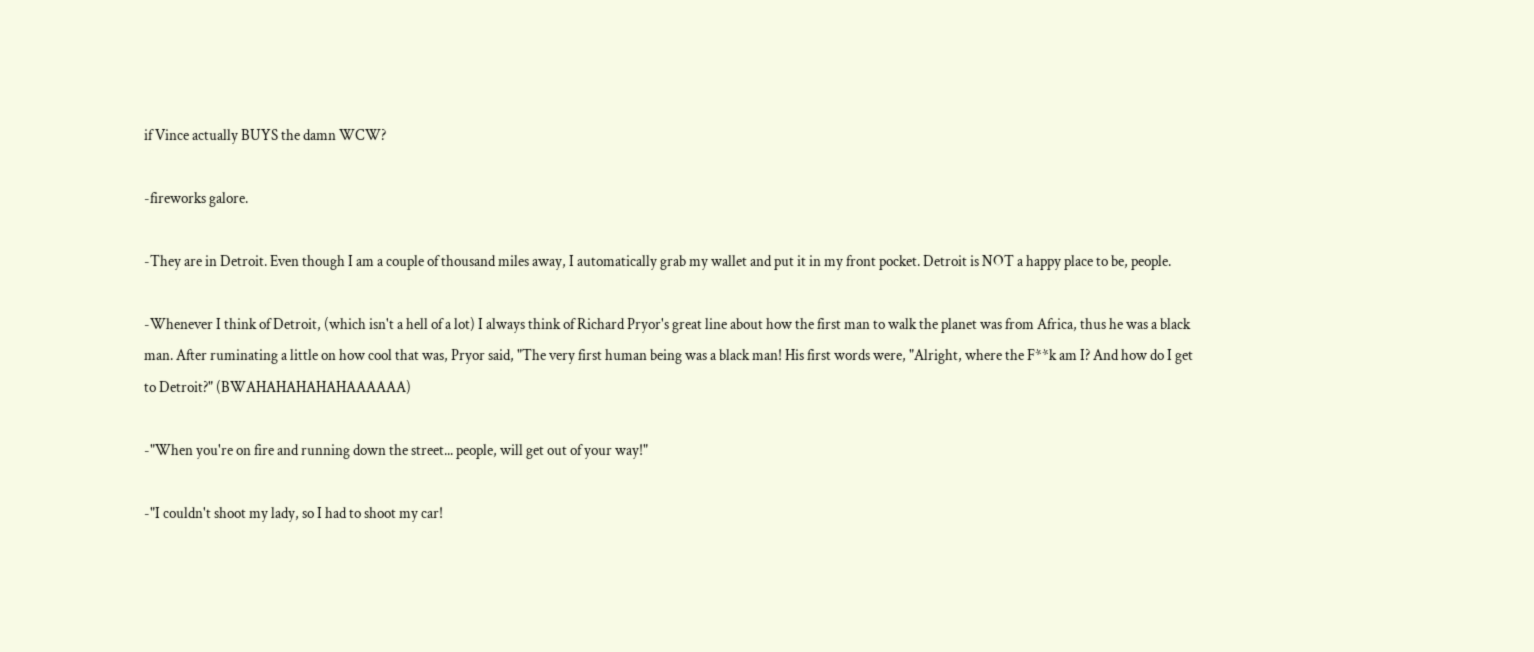if Vince actually BUYS the damn WCW?

-fireworks galore.

-They are in Detroit. Even though I am a couple of thousand miles away, I automatically grab my wallet and put it in my front pocket. Detroit is NOT a happy place to be, people.

-Whenever I think of Detroit, (which isn't a hell of a lot) I always think of Richard Pryor's great line about how the first man to walk the planet was from Africa, thus he was a black man. After ruminating a little on how cool that was, Pryor said, "The very first human being was a black man! His first words were, "Alright, where the F**k am I? And how do I get to Detroit?" (BWAHAHAHAHAHAAAAAA)

-"When you're on fire and running down the street... people, will get out of your way!"

-"I couldn't shoot my lady, so I had to shoot my car!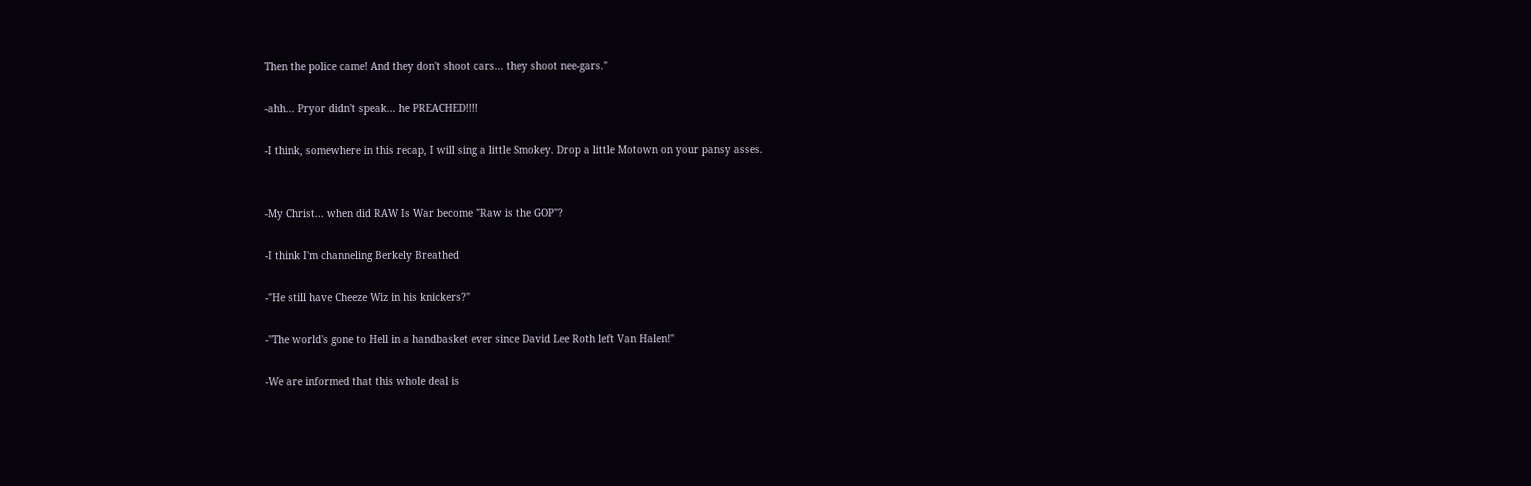Then the police came! And they don't shoot cars... they shoot nee-gars."

-ahh... Pryor didn't speak... he PREACHED!!!!

-I think, somewhere in this recap, I will sing a little Smokey. Drop a little Motown on your pansy asses.


-My Christ... when did RAW Is War become "Raw is the GOP"?

-I think I'm channeling Berkely Breathed

-"He still have Cheeze Wiz in his knickers?"

-"The world's gone to Hell in a handbasket ever since David Lee Roth left Van Halen!"

-We are informed that this whole deal is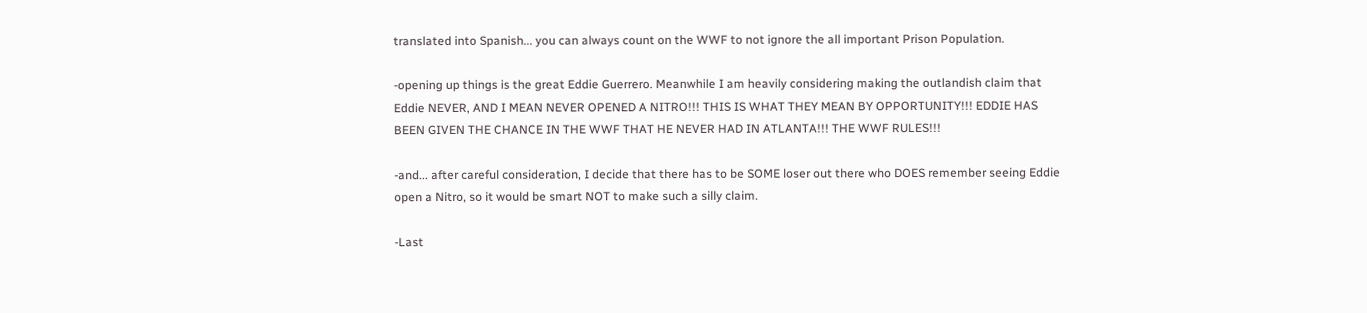translated into Spanish... you can always count on the WWF to not ignore the all important Prison Population.

-opening up things is the great Eddie Guerrero. Meanwhile I am heavily considering making the outlandish claim that Eddie NEVER, AND I MEAN NEVER OPENED A NITRO!!! THIS IS WHAT THEY MEAN BY OPPORTUNITY!!! EDDIE HAS BEEN GIVEN THE CHANCE IN THE WWF THAT HE NEVER HAD IN ATLANTA!!! THE WWF RULES!!!

-and... after careful consideration, I decide that there has to be SOME loser out there who DOES remember seeing Eddie open a Nitro, so it would be smart NOT to make such a silly claim.

-Last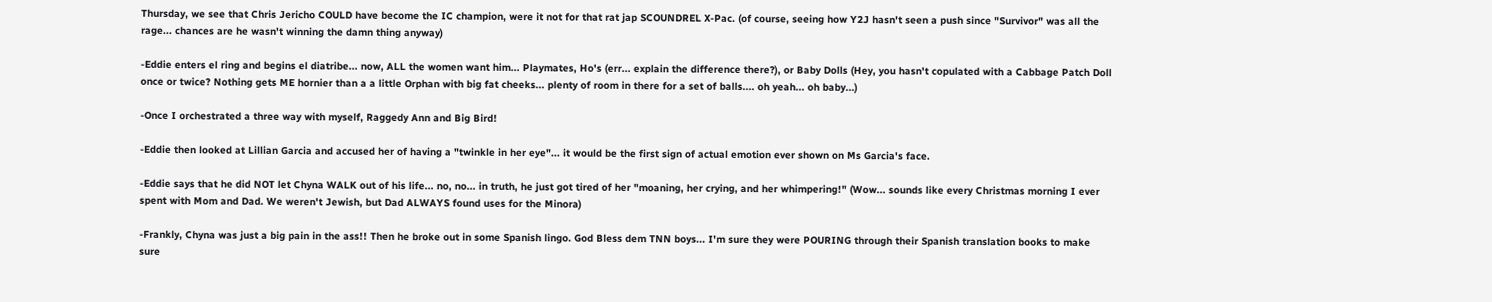Thursday, we see that Chris Jericho COULD have become the IC champion, were it not for that rat jap SCOUNDREL X-Pac. (of course, seeing how Y2J hasn't seen a push since "Survivor" was all the rage... chances are he wasn't winning the damn thing anyway)

-Eddie enters el ring and begins el diatribe... now, ALL the women want him... Playmates, Ho's (err... explain the difference there?), or Baby Dolls (Hey, you hasn't copulated with a Cabbage Patch Doll once or twice? Nothing gets ME hornier than a a little Orphan with big fat cheeks... plenty of room in there for a set of balls.... oh yeah... oh baby...)

-Once I orchestrated a three way with myself, Raggedy Ann and Big Bird!

-Eddie then looked at Lillian Garcia and accused her of having a "twinkle in her eye"... it would be the first sign of actual emotion ever shown on Ms Garcia's face.

-Eddie says that he did NOT let Chyna WALK out of his life... no, no... in truth, he just got tired of her "moaning, her crying, and her whimpering!" (Wow... sounds like every Christmas morning I ever spent with Mom and Dad. We weren't Jewish, but Dad ALWAYS found uses for the Minora)

-Frankly, Chyna was just a big pain in the ass!! Then he broke out in some Spanish lingo. God Bless dem TNN boys... I'm sure they were POURING through their Spanish translation books to make sure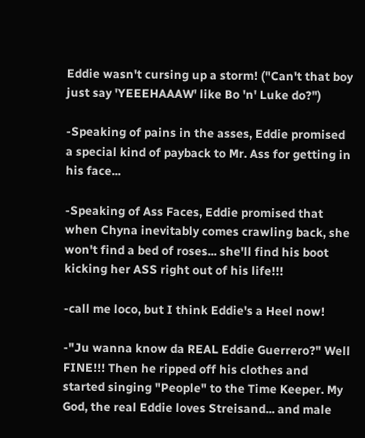Eddie wasn't cursing up a storm! ("Can't that boy just say 'YEEEHAAAW' like Bo 'n' Luke do?")

-Speaking of pains in the asses, Eddie promised a special kind of payback to Mr. Ass for getting in his face...

-Speaking of Ass Faces, Eddie promised that when Chyna inevitably comes crawling back, she won't find a bed of roses... she'll find his boot kicking her ASS right out of his life!!!

-call me loco, but I think Eddie's a Heel now!

-"Ju wanna know da REAL Eddie Guerrero?" Well FINE!!! Then he ripped off his clothes and started singing "People" to the Time Keeper. My God, the real Eddie loves Streisand... and male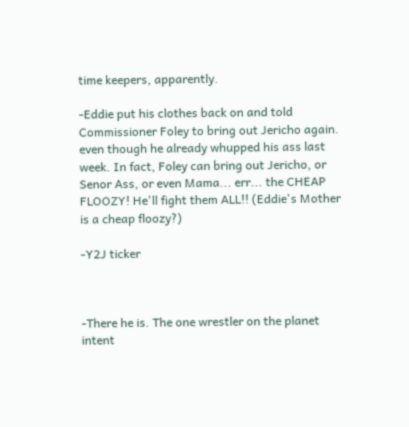time keepers, apparently.

-Eddie put his clothes back on and told Commissioner Foley to bring out Jericho again. even though he already whupped his ass last week. In fact, Foley can bring out Jericho, or Senor Ass, or even Mama... err... the CHEAP FLOOZY! He'll fight them ALL!! (Eddie's Mother is a cheap floozy?)

-Y2J ticker



-There he is. The one wrestler on the planet intent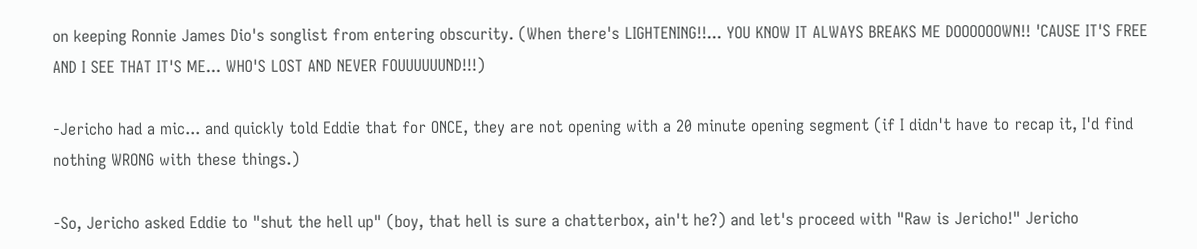on keeping Ronnie James Dio's songlist from entering obscurity. (When there's LIGHTENING!!... YOU KNOW IT ALWAYS BREAKS ME DOOOOOOWN!! 'CAUSE IT'S FREE AND I SEE THAT IT'S ME... WHO'S LOST AND NEVER FOUUUUUUND!!!)

-Jericho had a mic... and quickly told Eddie that for ONCE, they are not opening with a 20 minute opening segment (if I didn't have to recap it, I'd find nothing WRONG with these things.)

-So, Jericho asked Eddie to "shut the hell up" (boy, that hell is sure a chatterbox, ain't he?) and let's proceed with "Raw is Jericho!" Jericho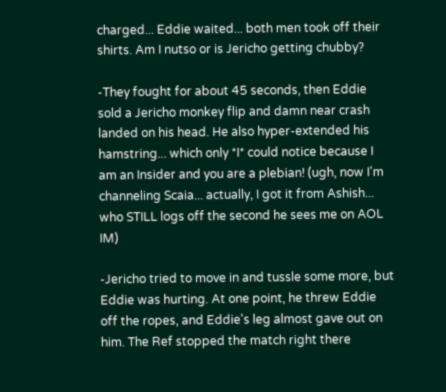charged... Eddie waited... both men took off their shirts. Am I nutso or is Jericho getting chubby?

-They fought for about 45 seconds, then Eddie sold a Jericho monkey flip and damn near crash landed on his head. He also hyper-extended his hamstring... which only *I* could notice because I am an Insider and you are a plebian! (ugh, now I'm channeling Scaia... actually, I got it from Ashish... who STILL logs off the second he sees me on AOL IM)

-Jericho tried to move in and tussle some more, but Eddie was hurting. At one point, he threw Eddie off the ropes, and Eddie's leg almost gave out on him. The Ref stopped the match right there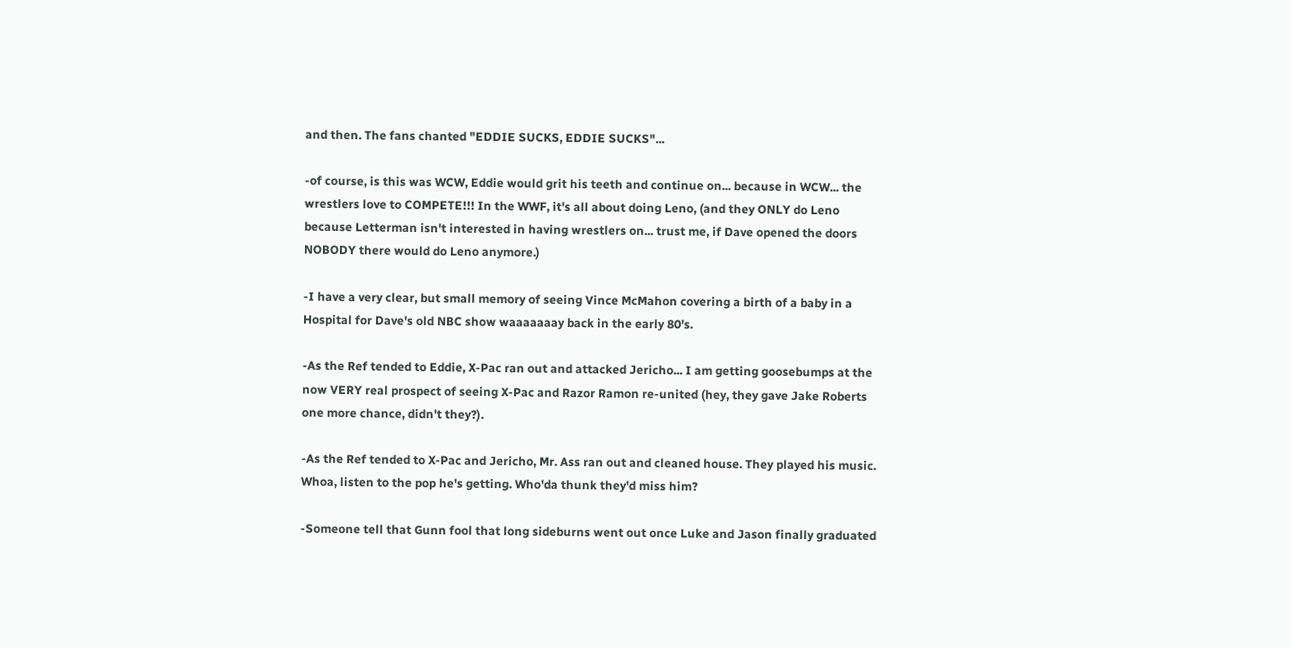and then. The fans chanted "EDDIE SUCKS, EDDIE SUCKS"...

-of course, is this was WCW, Eddie would grit his teeth and continue on... because in WCW... the wrestlers love to COMPETE!!! In the WWF, it's all about doing Leno, (and they ONLY do Leno because Letterman isn't interested in having wrestlers on... trust me, if Dave opened the doors NOBODY there would do Leno anymore.)

-I have a very clear, but small memory of seeing Vince McMahon covering a birth of a baby in a Hospital for Dave's old NBC show waaaaaaay back in the early 80's.

-As the Ref tended to Eddie, X-Pac ran out and attacked Jericho... I am getting goosebumps at the now VERY real prospect of seeing X-Pac and Razor Ramon re-united (hey, they gave Jake Roberts one more chance, didn't they?).

-As the Ref tended to X-Pac and Jericho, Mr. Ass ran out and cleaned house. They played his music. Whoa, listen to the pop he's getting. Who'da thunk they'd miss him?

-Someone tell that Gunn fool that long sideburns went out once Luke and Jason finally graduated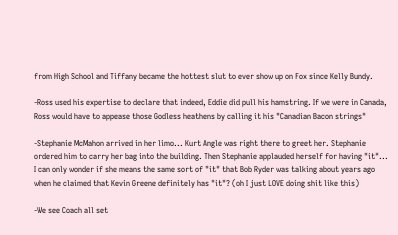from High School and Tiffany became the hottest slut to ever show up on Fox since Kelly Bundy.

-Ross used his expertise to declare that indeed, Eddie did pull his hamstring. If we were in Canada, Ross would have to appease those Godless heathens by calling it his "Canadian Bacon strings"

-Stephanie McMahon arrived in her limo... Kurt Angle was right there to greet her. Stephanie ordered him to carry her bag into the building. Then Stephanie applauded herself for having "it"... I can only wonder if she means the same sort of "it" that Bob Ryder was talking about years ago when he claimed that Kevin Greene definitely has "it"? (oh I just LOVE doing shit like this)

-We see Coach all set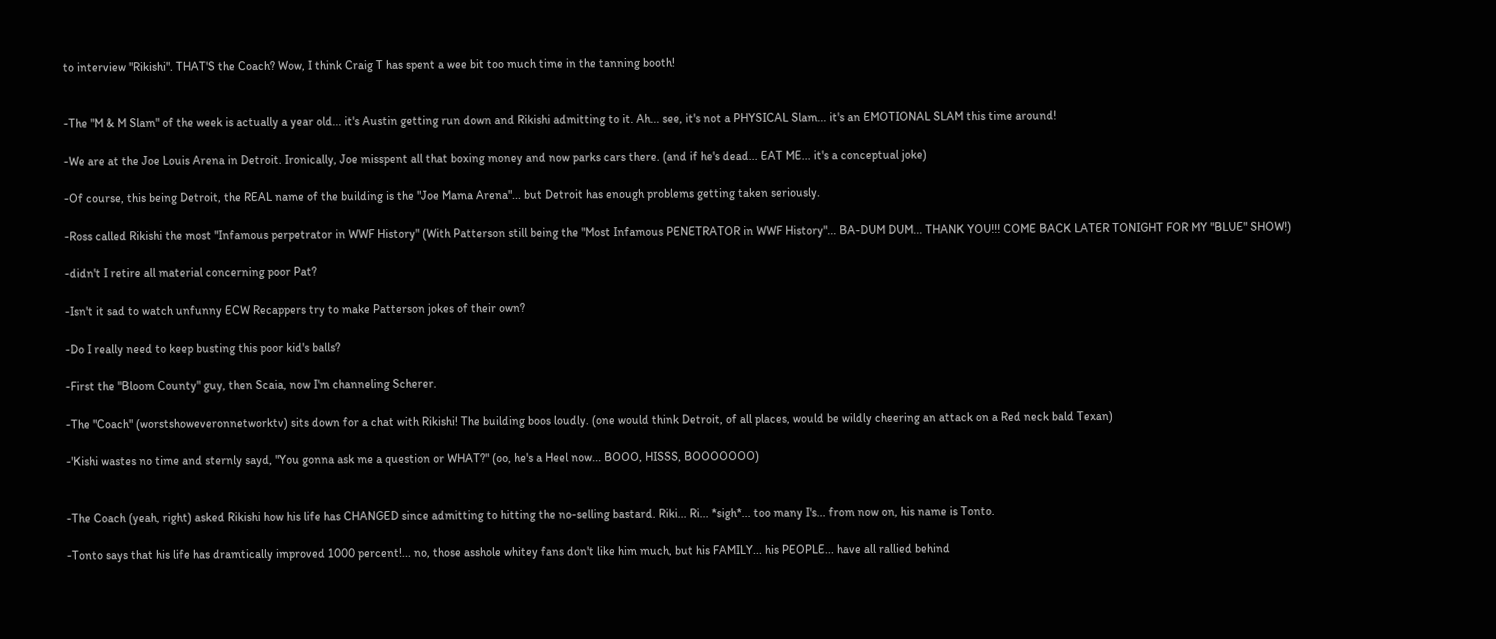to interview "Rikishi". THAT'S the Coach? Wow, I think Craig T has spent a wee bit too much time in the tanning booth!


-The "M & M Slam" of the week is actually a year old... it's Austin getting run down and Rikishi admitting to it. Ah... see, it's not a PHYSICAL Slam... it's an EMOTIONAL SLAM this time around!

-We are at the Joe Louis Arena in Detroit. Ironically, Joe misspent all that boxing money and now parks cars there. (and if he's dead... EAT ME... it's a conceptual joke)

-Of course, this being Detroit, the REAL name of the building is the "Joe Mama Arena"... but Detroit has enough problems getting taken seriously.

-Ross called Rikishi the most "Infamous perpetrator in WWF History" (With Patterson still being the "Most Infamous PENETRATOR in WWF History"... BA-DUM DUM... THANK YOU!!! COME BACK LATER TONIGHT FOR MY "BLUE" SHOW!)

-didn't I retire all material concerning poor Pat?

-Isn't it sad to watch unfunny ECW Recappers try to make Patterson jokes of their own?

-Do I really need to keep busting this poor kid's balls?

-First the "Bloom County" guy, then Scaia, now I'm channeling Scherer.

-The "Coach" (worstshoweveronnetworktv) sits down for a chat with Rikishi! The building boos loudly. (one would think Detroit, of all places, would be wildly cheering an attack on a Red neck bald Texan)

-'Kishi wastes no time and sternly sayd, "You gonna ask me a question or WHAT?" (oo, he's a Heel now... BOOO, HISSS, BOOOOOOO)


-The Coach (yeah, right) asked Rikishi how his life has CHANGED since admitting to hitting the no-selling bastard. Riki... Ri... *sigh*... too many I's... from now on, his name is Tonto.

-Tonto says that his life has dramtically improved 1000 percent!... no, those asshole whitey fans don't like him much, but his FAMILY... his PEOPLE... have all rallied behind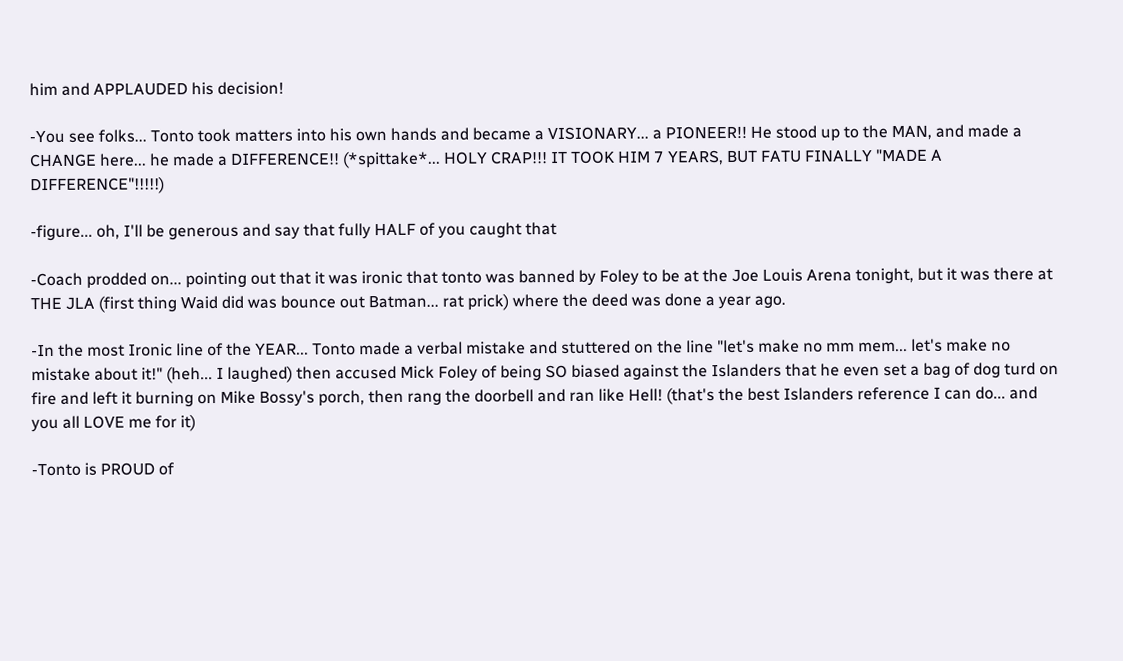him and APPLAUDED his decision!

-You see folks... Tonto took matters into his own hands and became a VISIONARY... a PIONEER!! He stood up to the MAN, and made a CHANGE here... he made a DIFFERENCE!! (*spittake*... HOLY CRAP!!! IT TOOK HIM 7 YEARS, BUT FATU FINALLY "MADE A DIFFERENCE"!!!!!)

-figure... oh, I'll be generous and say that fully HALF of you caught that

-Coach prodded on... pointing out that it was ironic that tonto was banned by Foley to be at the Joe Louis Arena tonight, but it was there at THE JLA (first thing Waid did was bounce out Batman... rat prick) where the deed was done a year ago.

-In the most Ironic line of the YEAR... Tonto made a verbal mistake and stuttered on the line "let's make no mm mem... let's make no mistake about it!" (heh... I laughed) then accused Mick Foley of being SO biased against the Islanders that he even set a bag of dog turd on fire and left it burning on Mike Bossy's porch, then rang the doorbell and ran like Hell! (that's the best Islanders reference I can do... and you all LOVE me for it)

-Tonto is PROUD of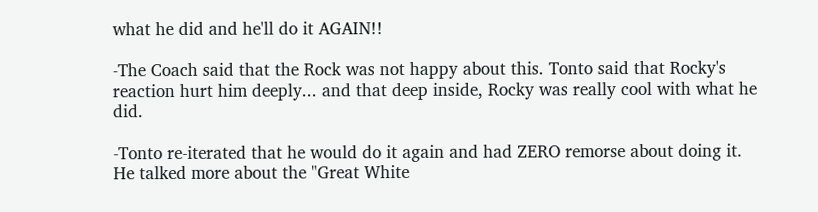what he did and he'll do it AGAIN!!

-The Coach said that the Rock was not happy about this. Tonto said that Rocky's reaction hurt him deeply... and that deep inside, Rocky was really cool with what he did.

-Tonto re-iterated that he would do it again and had ZERO remorse about doing it. He talked more about the "Great White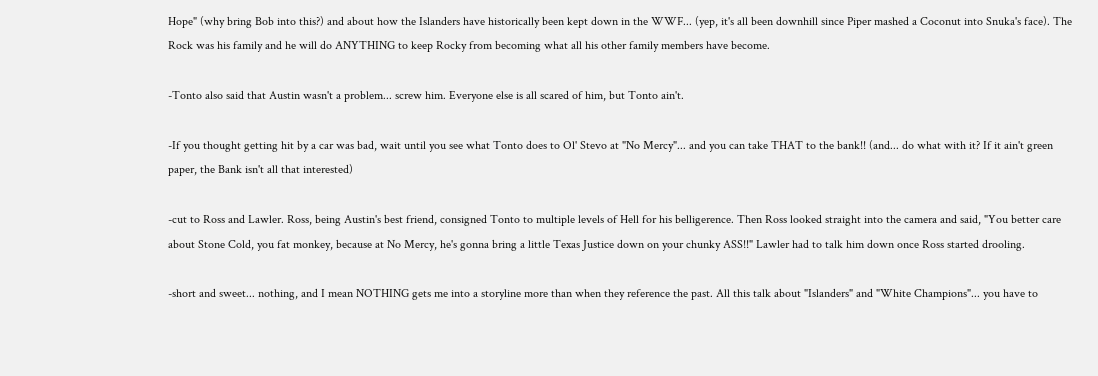Hope" (why bring Bob into this?) and about how the Islanders have historically been kept down in the WWF... (yep, it's all been downhill since Piper mashed a Coconut into Snuka's face). The Rock was his family and he will do ANYTHING to keep Rocky from becoming what all his other family members have become.

-Tonto also said that Austin wasn't a problem... screw him. Everyone else is all scared of him, but Tonto ain't.

-If you thought getting hit by a car was bad, wait until you see what Tonto does to Ol' Stevo at "No Mercy"... and you can take THAT to the bank!! (and... do what with it? If it ain't green paper, the Bank isn't all that interested)

-cut to Ross and Lawler. Ross, being Austin's best friend, consigned Tonto to multiple levels of Hell for his belligerence. Then Ross looked straight into the camera and said, "You better care about Stone Cold, you fat monkey, because at No Mercy, he's gonna bring a little Texas Justice down on your chunky ASS!!" Lawler had to talk him down once Ross started drooling.

-short and sweet... nothing, and I mean NOTHING gets me into a storyline more than when they reference the past. All this talk about "Islanders" and "White Champions"... you have to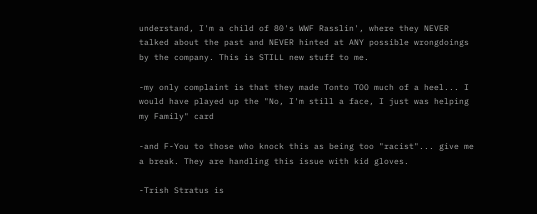understand, I'm a child of 80's WWF Rasslin', where they NEVER talked about the past and NEVER hinted at ANY possible wrongdoings by the company. This is STILL new stuff to me.

-my only complaint is that they made Tonto TOO much of a heel... I would have played up the "No, I'm still a face, I just was helping my Family" card

-and F-You to those who knock this as being too "racist"... give me a break. They are handling this issue with kid gloves.

-Trish Stratus is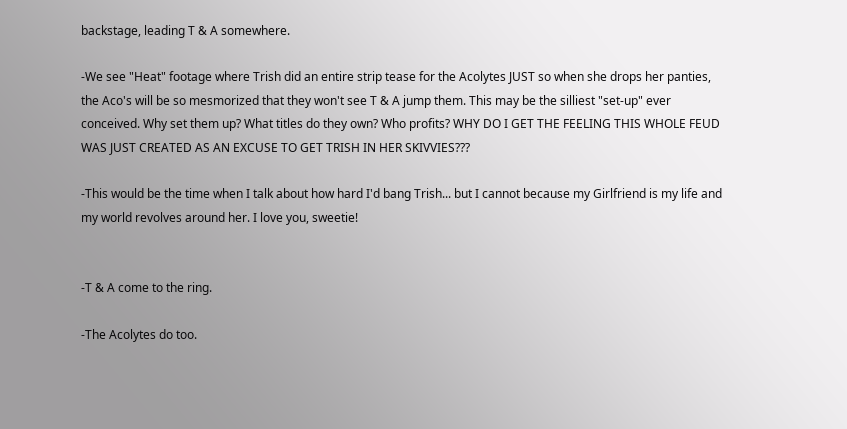backstage, leading T & A somewhere.

-We see "Heat" footage where Trish did an entire strip tease for the Acolytes JUST so when she drops her panties, the Aco's will be so mesmorized that they won't see T & A jump them. This may be the silliest "set-up" ever conceived. Why set them up? What titles do they own? Who profits? WHY DO I GET THE FEELING THIS WHOLE FEUD WAS JUST CREATED AS AN EXCUSE TO GET TRISH IN HER SKIVVIES???

-This would be the time when I talk about how hard I'd bang Trish... but I cannot because my Girlfriend is my life and my world revolves around her. I love you, sweetie!


-T & A come to the ring.

-The Acolytes do too.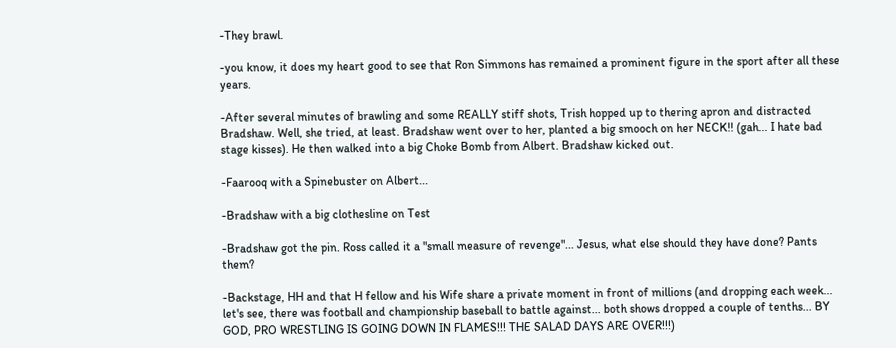-They brawl.

-you know, it does my heart good to see that Ron Simmons has remained a prominent figure in the sport after all these years.

-After several minutes of brawling and some REALLY stiff shots, Trish hopped up to thering apron and distracted Bradshaw. Well, she tried, at least. Bradshaw went over to her, planted a big smooch on her NECK!! (gah... I hate bad stage kisses). He then walked into a big Choke Bomb from Albert. Bradshaw kicked out.

-Faarooq with a Spinebuster on Albert...

-Bradshaw with a big clothesline on Test

-Bradshaw got the pin. Ross called it a "small measure of revenge"... Jesus, what else should they have done? Pants them?

-Backstage, HH and that H fellow and his Wife share a private moment in front of millions (and dropping each week... let's see, there was football and championship baseball to battle against... both shows dropped a couple of tenths... BY GOD, PRO WRESTLING IS GOING DOWN IN FLAMES!!! THE SALAD DAYS ARE OVER!!!)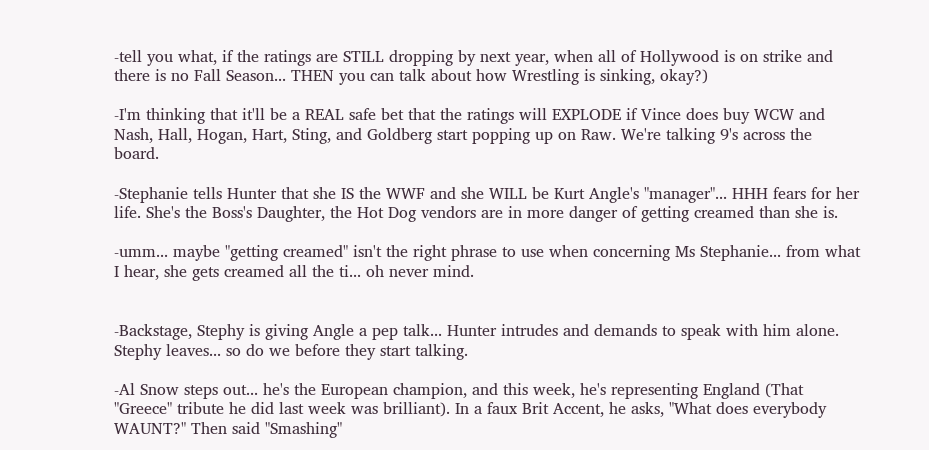-tell you what, if the ratings are STILL dropping by next year, when all of Hollywood is on strike and there is no Fall Season... THEN you can talk about how Wrestling is sinking, okay?)

-I'm thinking that it'll be a REAL safe bet that the ratings will EXPLODE if Vince does buy WCW and Nash, Hall, Hogan, Hart, Sting, and Goldberg start popping up on Raw. We're talking 9's across the board.

-Stephanie tells Hunter that she IS the WWF and she WILL be Kurt Angle's "manager"... HHH fears for her life. She's the Boss's Daughter, the Hot Dog vendors are in more danger of getting creamed than she is.

-umm... maybe "getting creamed" isn't the right phrase to use when concerning Ms Stephanie... from what I hear, she gets creamed all the ti... oh never mind.


-Backstage, Stephy is giving Angle a pep talk... Hunter intrudes and demands to speak with him alone. Stephy leaves... so do we before they start talking.

-Al Snow steps out... he's the European champion, and this week, he's representing England (That "Greece" tribute he did last week was brilliant). In a faux Brit Accent, he asks, "What does everybody WAUNT?" Then said "Smashing"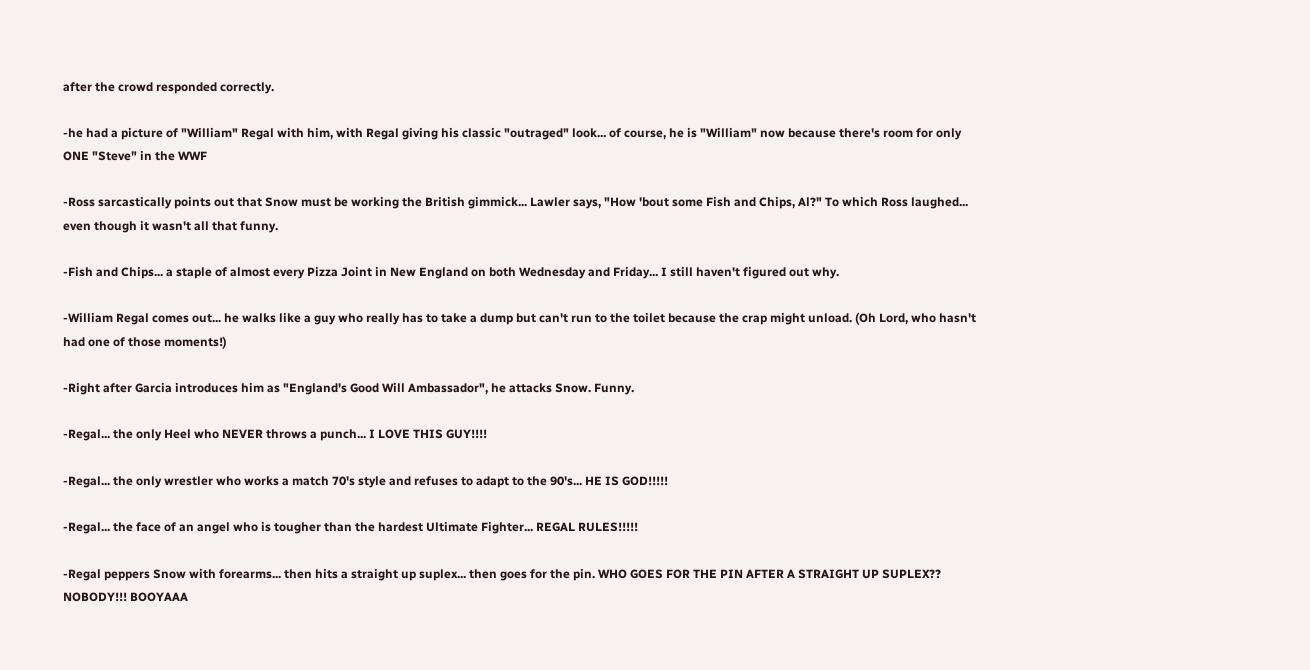after the crowd responded correctly.

-he had a picture of "William" Regal with him, with Regal giving his classic "outraged" look... of course, he is "William" now because there's room for only ONE "Steve" in the WWF

-Ross sarcastically points out that Snow must be working the British gimmick... Lawler says, "How 'bout some Fish and Chips, Al?" To which Ross laughed... even though it wasn't all that funny.

-Fish and Chips... a staple of almost every Pizza Joint in New England on both Wednesday and Friday... I still haven't figured out why.

-William Regal comes out... he walks like a guy who really has to take a dump but can't run to the toilet because the crap might unload. (Oh Lord, who hasn't had one of those moments!)

-Right after Garcia introduces him as "England's Good Will Ambassador", he attacks Snow. Funny.

-Regal... the only Heel who NEVER throws a punch... I LOVE THIS GUY!!!!

-Regal... the only wrestler who works a match 70's style and refuses to adapt to the 90's... HE IS GOD!!!!!

-Regal... the face of an angel who is tougher than the hardest Ultimate Fighter... REGAL RULES!!!!!

-Regal peppers Snow with forearms... then hits a straight up suplex... then goes for the pin. WHO GOES FOR THE PIN AFTER A STRAIGHT UP SUPLEX?? NOBODY!!! BOOYAAA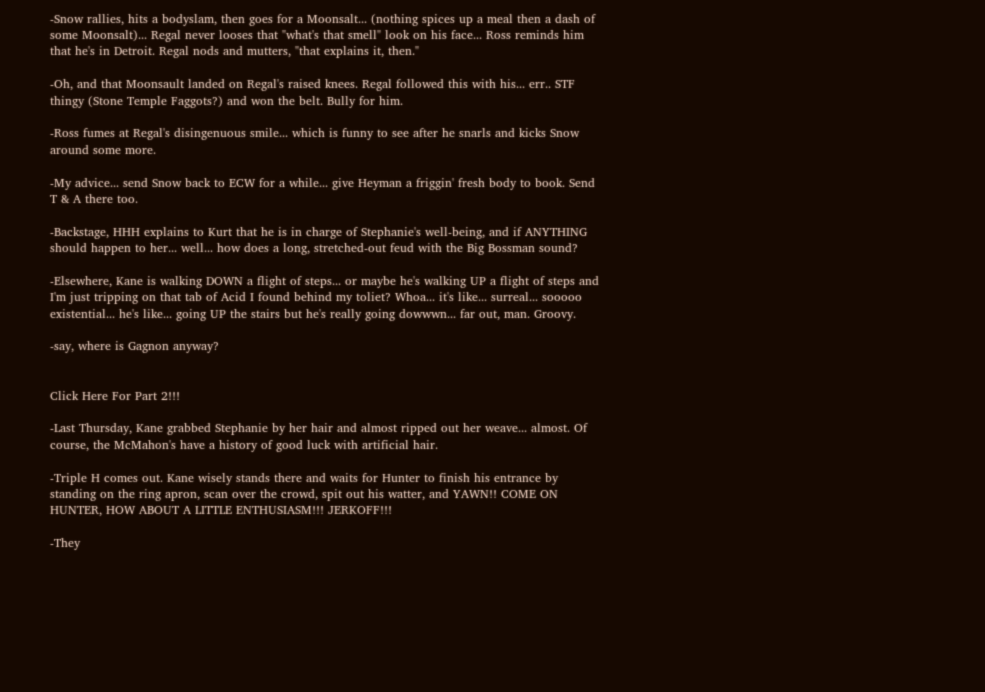-Snow rallies, hits a bodyslam, then goes for a Moonsalt... (nothing spices up a meal then a dash of some Moonsalt)... Regal never looses that "what's that smell" look on his face... Ross reminds him that he's in Detroit. Regal nods and mutters, "that explains it, then."

-Oh, and that Moonsault landed on Regal's raised knees. Regal followed this with his... err.. STF thingy (Stone Temple Faggots?) and won the belt. Bully for him.

-Ross fumes at Regal's disingenuous smile... which is funny to see after he snarls and kicks Snow around some more.

-My advice... send Snow back to ECW for a while... give Heyman a friggin' fresh body to book. Send T & A there too.

-Backstage, HHH explains to Kurt that he is in charge of Stephanie's well-being, and if ANYTHING should happen to her... well... how does a long, stretched-out feud with the Big Bossman sound?

-Elsewhere, Kane is walking DOWN a flight of steps... or maybe he's walking UP a flight of steps and I'm just tripping on that tab of Acid I found behind my toliet? Whoa... it's like... surreal... sooooo existential... he's like... going UP the stairs but he's really going dowwwn... far out, man. Groovy.

-say, where is Gagnon anyway?


Click Here For Part 2!!!

-Last Thursday, Kane grabbed Stephanie by her hair and almost ripped out her weave... almost. Of course, the McMahon's have a history of good luck with artificial hair.

-Triple H comes out. Kane wisely stands there and waits for Hunter to finish his entrance by standing on the ring apron, scan over the crowd, spit out his watter, and YAWN!! COME ON HUNTER, HOW ABOUT A LITTLE ENTHUSIASM!!! JERKOFF!!!

-They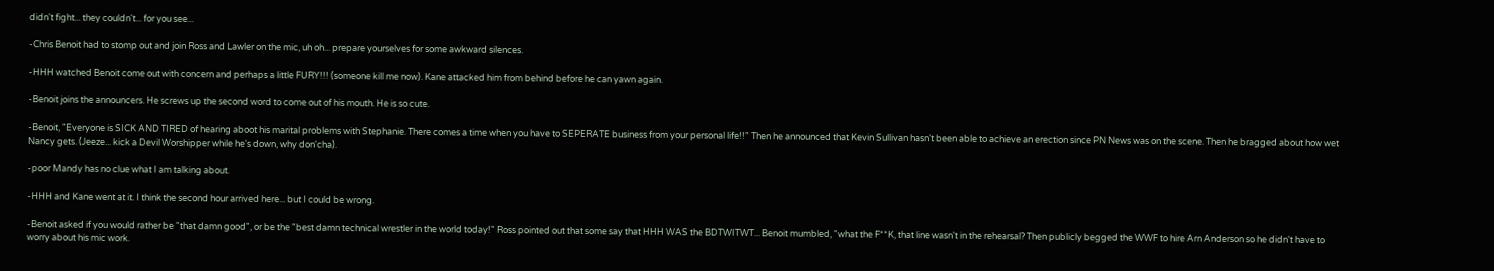didn't fight... they couldn't... for you see...

-Chris Benoit had to stomp out and join Ross and Lawler on the mic, uh oh... prepare yourselves for some awkward silences.

-HHH watched Benoit come out with concern and perhaps a little FURY!!! (someone kill me now). Kane attacked him from behind before he can yawn again.

-Benoit joins the announcers. He screws up the second word to come out of his mouth. He is so cute.

-Benoit, "Everyone is SICK AND TIRED of hearing aboot his marital problems with Stephanie. There comes a time when you have to SEPERATE business from your personal life!!" Then he announced that Kevin Sullivan hasn't been able to achieve an erection since PN News was on the scene. Then he bragged about how wet Nancy gets. (Jeeze... kick a Devil Worshipper while he's down, why don'cha).

-poor Mandy has no clue what I am talking about.

-HHH and Kane went at it. I think the second hour arrived here... but I could be wrong.

-Benoit asked if you would rather be "that damn good", or be the "best damn technical wrestler in the world today!" Ross pointed out that some say that HHH WAS the BDTWITWT... Benoit mumbled, "what the F**K, that line wasn't in the rehearsal? Then publicly begged the WWF to hire Arn Anderson so he didn't have to worry about his mic work.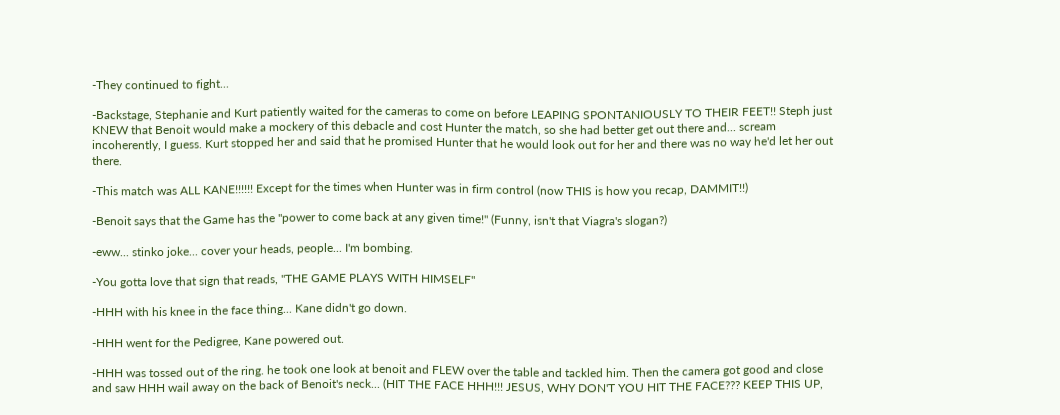-They continued to fight...

-Backstage, Stephanie and Kurt patiently waited for the cameras to come on before LEAPING SPONTANIOUSLY TO THEIR FEET!! Steph just KNEW that Benoit would make a mockery of this debacle and cost Hunter the match, so she had better get out there and... scream incoherently, I guess. Kurt stopped her and said that he promised Hunter that he would look out for her and there was no way he'd let her out there.

-This match was ALL KANE!!!!!! Except for the times when Hunter was in firm control (now THIS is how you recap, DAMMIT!!)

-Benoit says that the Game has the "power to come back at any given time!" (Funny, isn't that Viagra's slogan?)

-eww... stinko joke... cover your heads, people... I'm bombing.

-You gotta love that sign that reads, "THE GAME PLAYS WITH HIMSELF"

-HHH with his knee in the face thing... Kane didn't go down.

-HHH went for the Pedigree, Kane powered out.

-HHH was tossed out of the ring. he took one look at benoit and FLEW over the table and tackled him. Then the camera got good and close and saw HHH wail away on the back of Benoit's neck... (HIT THE FACE HHH!!! JESUS, WHY DON'T YOU HIT THE FACE??? KEEP THIS UP,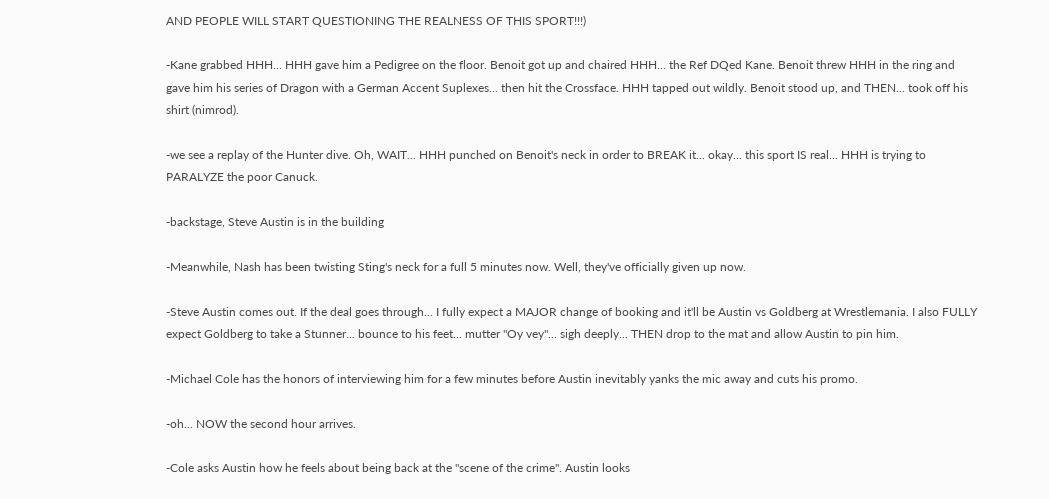AND PEOPLE WILL START QUESTIONING THE REALNESS OF THIS SPORT!!!)

-Kane grabbed HHH... HHH gave him a Pedigree on the floor. Benoit got up and chaired HHH... the Ref DQed Kane. Benoit threw HHH in the ring and gave him his series of Dragon with a German Accent Suplexes... then hit the Crossface. HHH tapped out wildly. Benoit stood up, and THEN... took off his shirt (nimrod).

-we see a replay of the Hunter dive. Oh, WAIT... HHH punched on Benoit's neck in order to BREAK it... okay... this sport IS real... HHH is trying to PARALYZE the poor Canuck.

-backstage, Steve Austin is in the building

-Meanwhile, Nash has been twisting Sting's neck for a full 5 minutes now. Well, they've officially given up now.

-Steve Austin comes out. If the deal goes through... I fully expect a MAJOR change of booking and it'll be Austin vs Goldberg at Wrestlemania. I also FULLY expect Goldberg to take a Stunner... bounce to his feet... mutter "Oy vey"... sigh deeply... THEN drop to the mat and allow Austin to pin him.

-Michael Cole has the honors of interviewing him for a few minutes before Austin inevitably yanks the mic away and cuts his promo.

-oh... NOW the second hour arrives.

-Cole asks Austin how he feels about being back at the "scene of the crime". Austin looks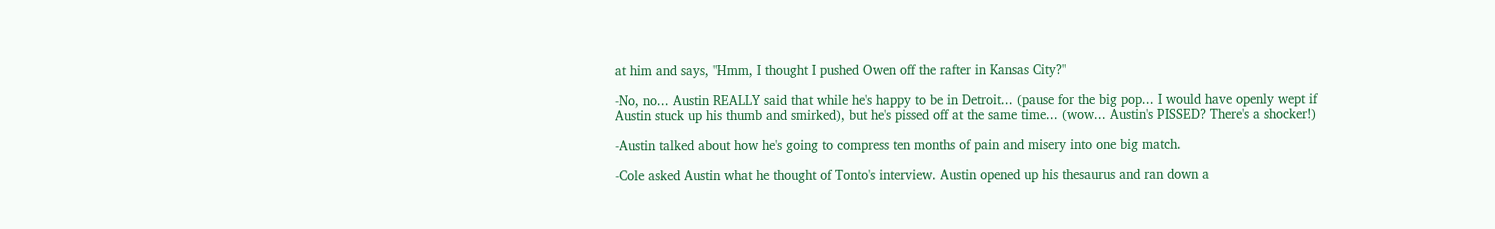at him and says, "Hmm, I thought I pushed Owen off the rafter in Kansas City?"

-No, no... Austin REALLY said that while he's happy to be in Detroit... (pause for the big pop... I would have openly wept if Austin stuck up his thumb and smirked), but he's pissed off at the same time... (wow... Austin's PISSED? There's a shocker!)

-Austin talked about how he's going to compress ten months of pain and misery into one big match.

-Cole asked Austin what he thought of Tonto's interview. Austin opened up his thesaurus and ran down a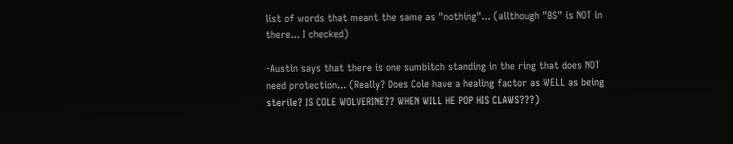list of words that meant the same as "nothing"... (allthough "BS" is NOT in there... I checked)

-Austin says that there is one sumbitch standing in the ring that does NOT need protection... (Really? Does Cole have a healing factor as WELL as being sterile? IS COLE WOLVERINE?? WHEN WILL HE POP HIS CLAWS???)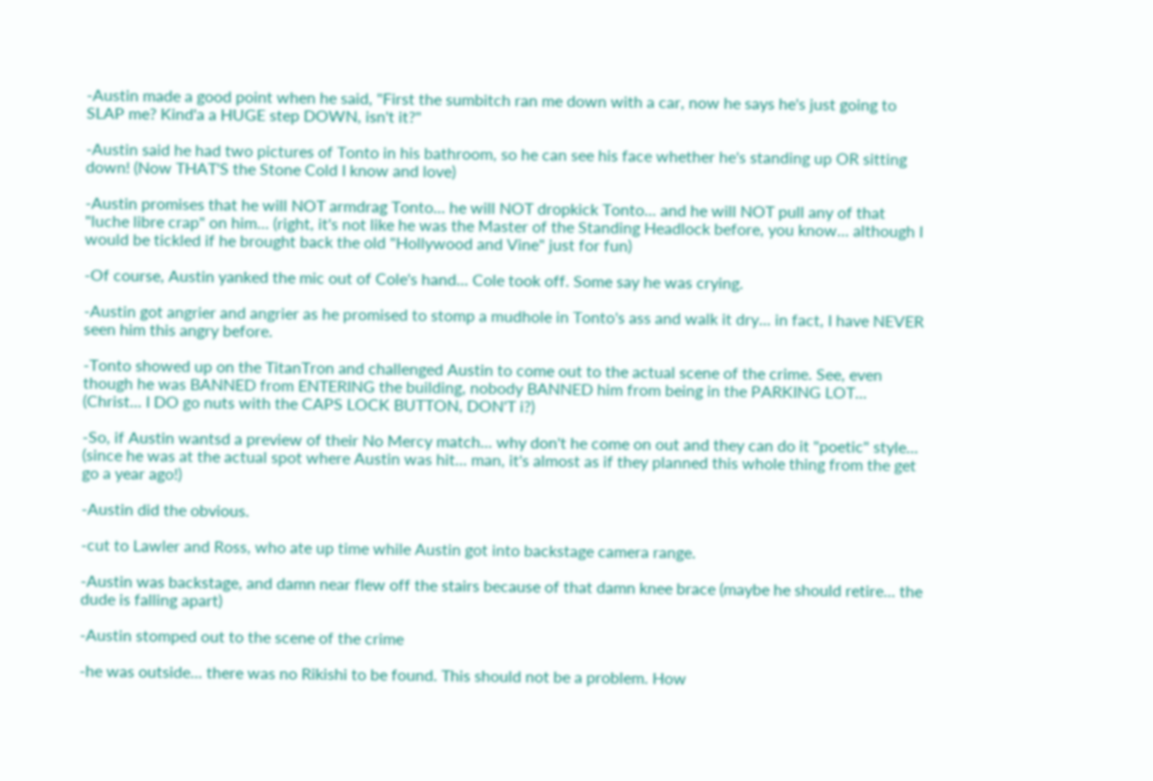-Austin made a good point when he said, "First the sumbitch ran me down with a car, now he says he's just going to SLAP me? Kind'a a HUGE step DOWN, isn't it?"

-Austin said he had two pictures of Tonto in his bathroom, so he can see his face whether he's standing up OR sitting down! (Now THAT'S the Stone Cold I know and love)

-Austin promises that he will NOT armdrag Tonto... he will NOT dropkick Tonto... and he will NOT pull any of that "luche libre crap" on him... (right, it's not like he was the Master of the Standing Headlock before, you know... although I would be tickled if he brought back the old "Hollywood and Vine" just for fun)

-Of course, Austin yanked the mic out of Cole's hand... Cole took off. Some say he was crying.

-Austin got angrier and angrier as he promised to stomp a mudhole in Tonto's ass and walk it dry... in fact, I have NEVER seen him this angry before.

-Tonto showed up on the TitanTron and challenged Austin to come out to the actual scene of the crime. See, even though he was BANNED from ENTERING the building, nobody BANNED him from being in the PARKING LOT... (Christ... I DO go nuts with the CAPS LOCK BUTTON, DON'T i?)

-So, if Austin wantsd a preview of their No Mercy match... why don't he come on out and they can do it "poetic" style... (since he was at the actual spot where Austin was hit... man, it's almost as if they planned this whole thing from the get go a year ago!)

-Austin did the obvious.

-cut to Lawler and Ross, who ate up time while Austin got into backstage camera range.

-Austin was backstage, and damn near flew off the stairs because of that damn knee brace (maybe he should retire... the dude is falling apart)

-Austin stomped out to the scene of the crime

-he was outside... there was no Rikishi to be found. This should not be a problem. How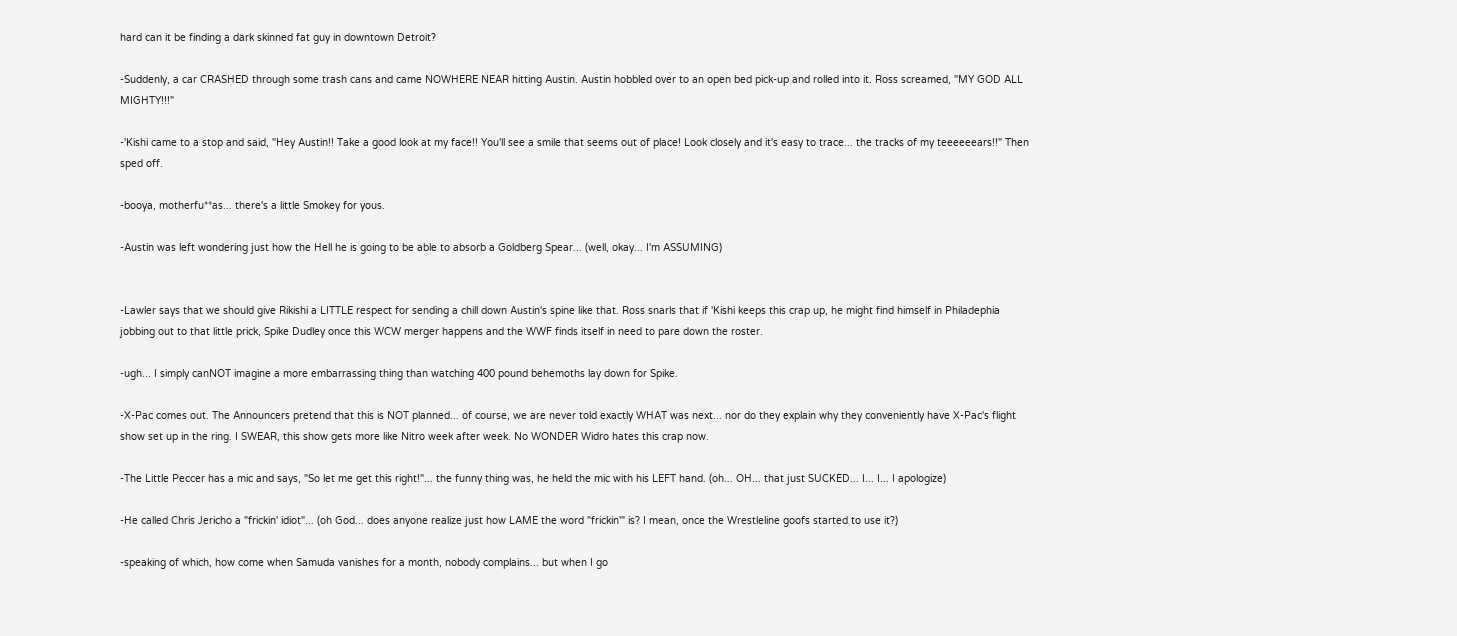hard can it be finding a dark skinned fat guy in downtown Detroit?

-Suddenly, a car CRASHED through some trash cans and came NOWHERE NEAR hitting Austin. Austin hobbled over to an open bed pick-up and rolled into it. Ross screamed, "MY GOD ALL MIGHTY!!!"

-'Kishi came to a stop and said, "Hey Austin!! Take a good look at my face!! You'll see a smile that seems out of place! Look closely and it's easy to trace... the tracks of my teeeeeears!!" Then sped off.

-booya, motherfu**as... there's a little Smokey for yous.

-Austin was left wondering just how the Hell he is going to be able to absorb a Goldberg Spear... (well, okay... I'm ASSUMING)


-Lawler says that we should give Rikishi a LITTLE respect for sending a chill down Austin's spine like that. Ross snarls that if 'Kishi keeps this crap up, he might find himself in Philadephia jobbing out to that little prick, Spike Dudley once this WCW merger happens and the WWF finds itself in need to pare down the roster.

-ugh... I simply canNOT imagine a more embarrassing thing than watching 400 pound behemoths lay down for Spike.

-X-Pac comes out. The Announcers pretend that this is NOT planned... of course, we are never told exactly WHAT was next... nor do they explain why they conveniently have X-Pac's flight show set up in the ring. I SWEAR, this show gets more like Nitro week after week. No WONDER Widro hates this crap now.

-The Little Peccer has a mic and says, "So let me get this right!"... the funny thing was, he held the mic with his LEFT hand. (oh... OH... that just SUCKED... I... I... I apologize)

-He called Chris Jericho a "frickin' idiot"... (oh God... does anyone realize just how LAME the word "frickin'" is? I mean, once the Wrestleline goofs started to use it?)

-speaking of which, how come when Samuda vanishes for a month, nobody complains... but when I go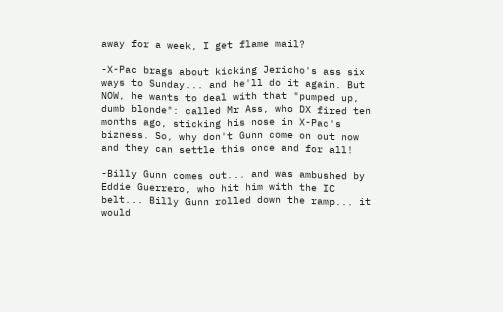away for a week, I get flame mail?

-X-Pac brags about kicking Jericho's ass six ways to Sunday... and he'll do it again. But NOW, he wants to deal with that "pumped up, dumb blonde": called Mr Ass, who DX fired ten months ago, sticking his nose in X-Pac's bizness. So, why don't Gunn come on out now and they can settle this once and for all!

-Billy Gunn comes out... and was ambushed by Eddie Guerrero, who hit him with the IC belt... Billy Gunn rolled down the ramp... it would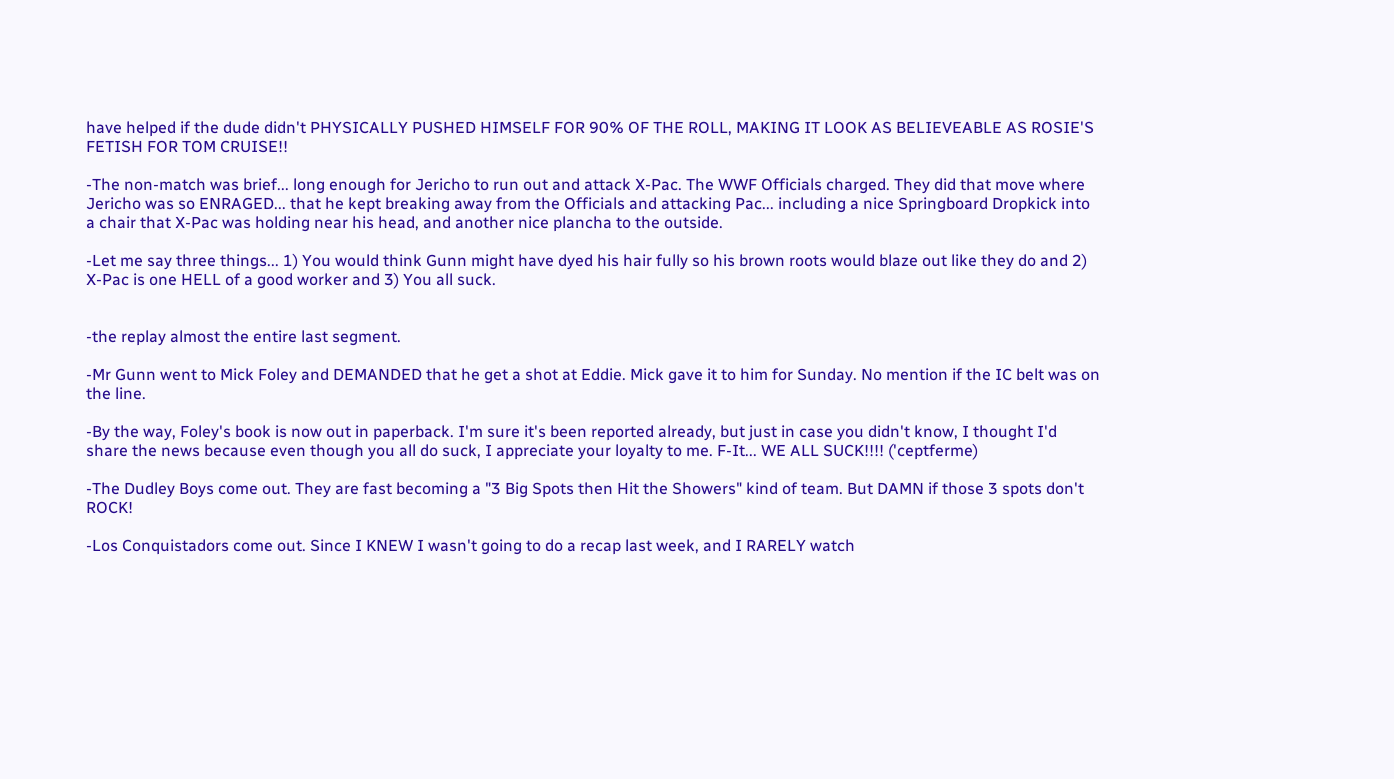have helped if the dude didn't PHYSICALLY PUSHED HIMSELF FOR 90% OF THE ROLL, MAKING IT LOOK AS BELIEVEABLE AS ROSIE'S FETISH FOR TOM CRUISE!!

-The non-match was brief... long enough for Jericho to run out and attack X-Pac. The WWF Officials charged. They did that move where Jericho was so ENRAGED... that he kept breaking away from the Officials and attacking Pac... including a nice Springboard Dropkick into a chair that X-Pac was holding near his head, and another nice plancha to the outside.

-Let me say three things... 1) You would think Gunn might have dyed his hair fully so his brown roots would blaze out like they do and 2) X-Pac is one HELL of a good worker and 3) You all suck.


-the replay almost the entire last segment.

-Mr Gunn went to Mick Foley and DEMANDED that he get a shot at Eddie. Mick gave it to him for Sunday. No mention if the IC belt was on the line.

-By the way, Foley's book is now out in paperback. I'm sure it's been reported already, but just in case you didn't know, I thought I'd share the news because even though you all do suck, I appreciate your loyalty to me. F-It... WE ALL SUCK!!!! ('ceptferme)

-The Dudley Boys come out. They are fast becoming a "3 Big Spots then Hit the Showers" kind of team. But DAMN if those 3 spots don't ROCK!

-Los Conquistadors come out. Since I KNEW I wasn't going to do a recap last week, and I RARELY watch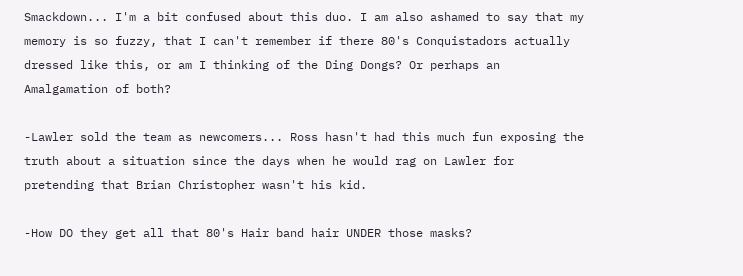Smackdown... I'm a bit confused about this duo. I am also ashamed to say that my memory is so fuzzy, that I can't remember if there 80's Conquistadors actually dressed like this, or am I thinking of the Ding Dongs? Or perhaps an Amalgamation of both?

-Lawler sold the team as newcomers... Ross hasn't had this much fun exposing the truth about a situation since the days when he would rag on Lawler for pretending that Brian Christopher wasn't his kid.

-How DO they get all that 80's Hair band hair UNDER those masks?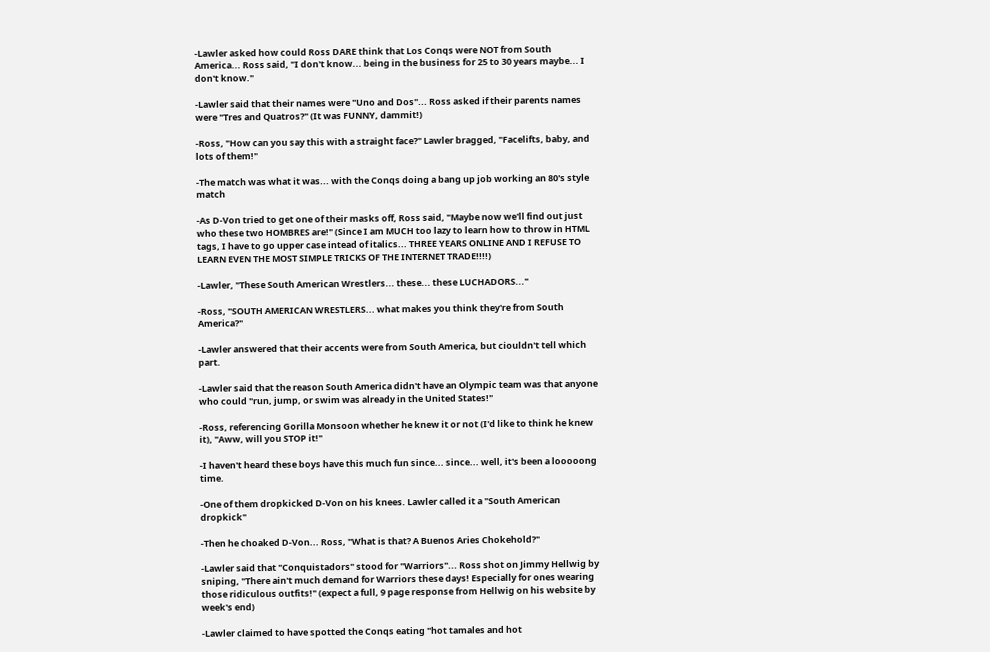-Lawler asked how could Ross DARE think that Los Conqs were NOT from South America... Ross said, "I don't know... being in the business for 25 to 30 years maybe... I don't know."

-Lawler said that their names were "Uno and Dos"... Ross asked if their parents names were "Tres and Quatros?" (It was FUNNY, dammit!)

-Ross, "How can you say this with a straight face?" Lawler bragged, "Facelifts, baby, and lots of them!"

-The match was what it was... with the Conqs doing a bang up job working an 80's style match

-As D-Von tried to get one of their masks off, Ross said, "Maybe now we'll find out just who these two HOMBRES are!" (Since I am MUCH too lazy to learn how to throw in HTML tags, I have to go upper case intead of italics... THREE YEARS ONLINE AND I REFUSE TO LEARN EVEN THE MOST SIMPLE TRICKS OF THE INTERNET TRADE!!!!)

-Lawler, "These South American Wrestlers... these... these LUCHADORS..."

-Ross, "SOUTH AMERICAN WRESTLERS... what makes you think they're from South America?"

-Lawler answered that their accents were from South America, but ciouldn't tell which part.

-Lawler said that the reason South America didn't have an Olympic team was that anyone who could "run, jump, or swim was already in the United States!"

-Ross, referencing Gorilla Monsoon whether he knew it or not (I'd like to think he knew it), "Aww, will you STOP it!"

-I haven't heard these boys have this much fun since... since... well, it's been a looooong time.

-One of them dropkicked D-Von on his knees. Lawler called it a "South American dropkick"

-Then he choaked D-Von... Ross, "What is that? A Buenos Aries Chokehold?"

-Lawler said that "Conquistadors" stood for "Warriors"... Ross shot on Jimmy Hellwig by sniping, "There ain't much demand for Warriors these days! Especially for ones wearing those ridiculous outfits!" (expect a full, 9 page response from Hellwig on his website by week's end)

-Lawler claimed to have spotted the Conqs eating "hot tamales and hot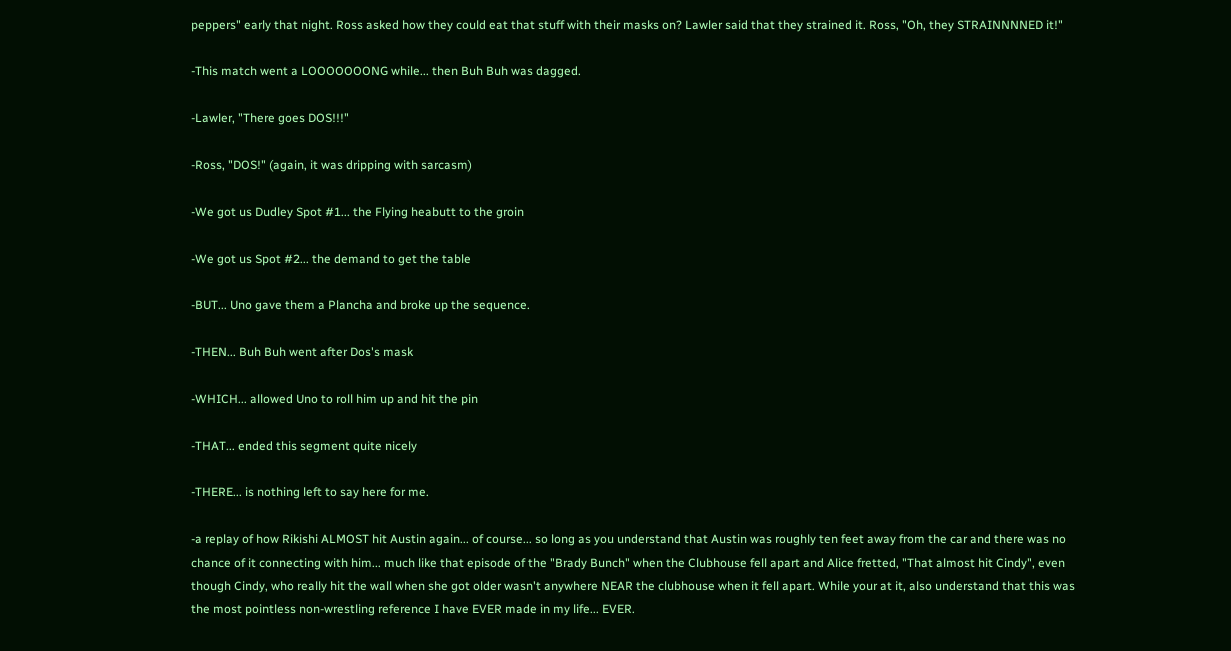peppers" early that night. Ross asked how they could eat that stuff with their masks on? Lawler said that they strained it. Ross, "Oh, they STRAINNNNED it!"

-This match went a LOOOOOOONG while... then Buh Buh was dagged.

-Lawler, "There goes DOS!!!"

-Ross, "DOS!" (again, it was dripping with sarcasm)

-We got us Dudley Spot #1... the Flying heabutt to the groin

-We got us Spot #2... the demand to get the table

-BUT... Uno gave them a Plancha and broke up the sequence.

-THEN... Buh Buh went after Dos's mask

-WHICH... allowed Uno to roll him up and hit the pin

-THAT... ended this segment quite nicely

-THERE... is nothing left to say here for me.

-a replay of how Rikishi ALMOST hit Austin again... of course... so long as you understand that Austin was roughly ten feet away from the car and there was no chance of it connecting with him... much like that episode of the "Brady Bunch" when the Clubhouse fell apart and Alice fretted, "That almost hit Cindy", even though Cindy, who really hit the wall when she got older wasn't anywhere NEAR the clubhouse when it fell apart. While your at it, also understand that this was the most pointless non-wrestling reference I have EVER made in my life... EVER.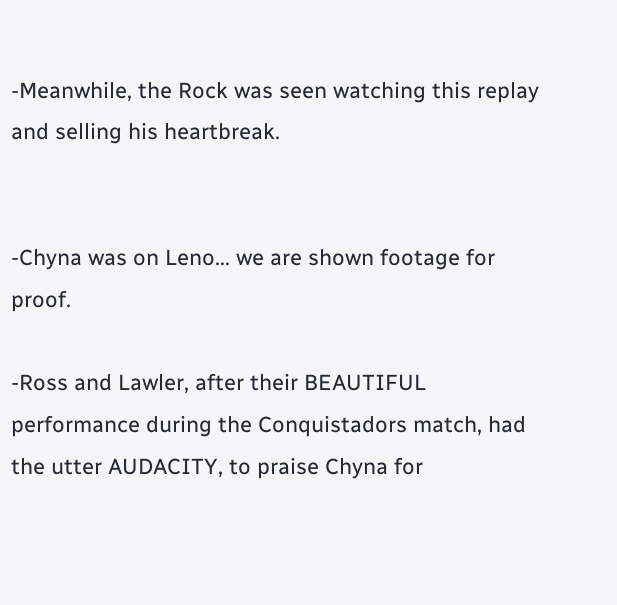-Meanwhile, the Rock was seen watching this replay and selling his heartbreak.


-Chyna was on Leno... we are shown footage for proof.

-Ross and Lawler, after their BEAUTIFUL performance during the Conquistadors match, had the utter AUDACITY, to praise Chyna for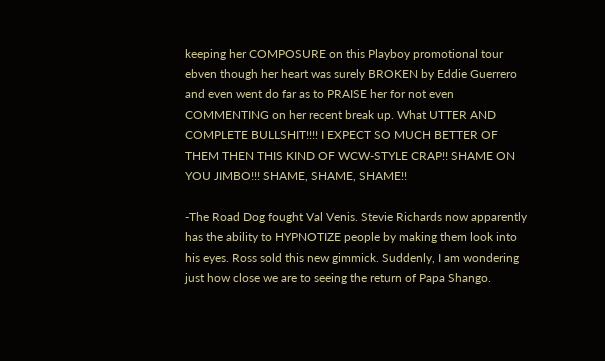keeping her COMPOSURE on this Playboy promotional tour ebven though her heart was surely BROKEN by Eddie Guerrero and even went do far as to PRAISE her for not even COMMENTING on her recent break up. What UTTER AND COMPLETE BULLSHIT!!!! I EXPECT SO MUCH BETTER OF THEM THEN THIS KIND OF WCW-STYLE CRAP!! SHAME ON YOU JIMBO!!! SHAME, SHAME, SHAME!!

-The Road Dog fought Val Venis. Stevie Richards now apparently has the ability to HYPNOTIZE people by making them look into his eyes. Ross sold this new gimmick. Suddenly, I am wondering just how close we are to seeing the return of Papa Shango.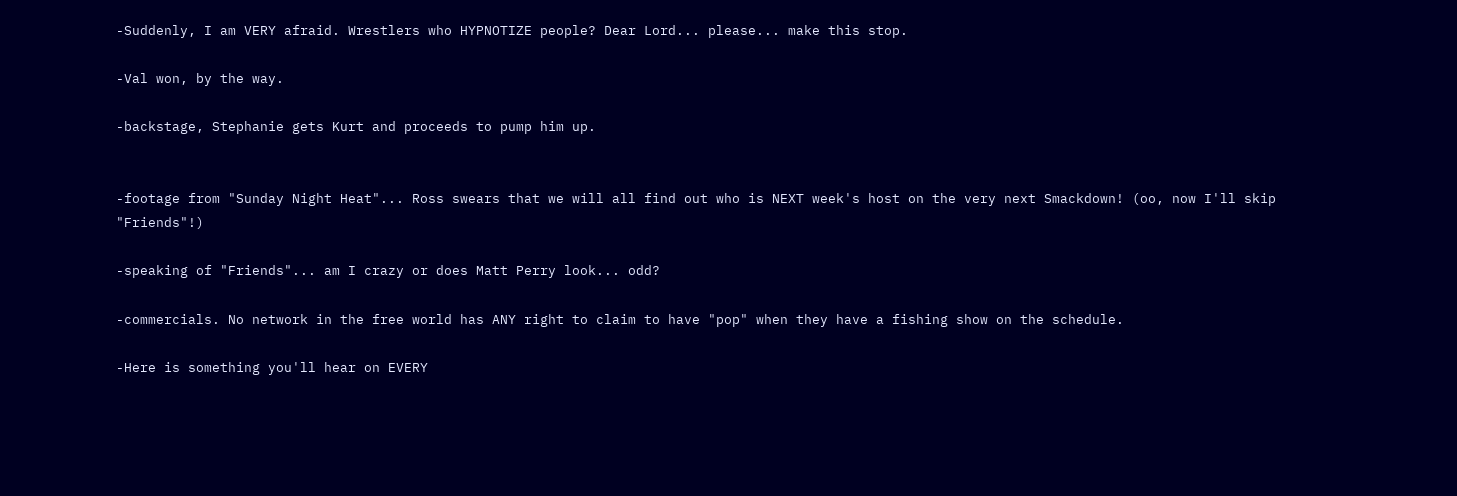-Suddenly, I am VERY afraid. Wrestlers who HYPNOTIZE people? Dear Lord... please... make this stop.

-Val won, by the way.

-backstage, Stephanie gets Kurt and proceeds to pump him up.


-footage from "Sunday Night Heat"... Ross swears that we will all find out who is NEXT week's host on the very next Smackdown! (oo, now I'll skip "Friends"!)

-speaking of "Friends"... am I crazy or does Matt Perry look... odd?

-commercials. No network in the free world has ANY right to claim to have "pop" when they have a fishing show on the schedule.

-Here is something you'll hear on EVERY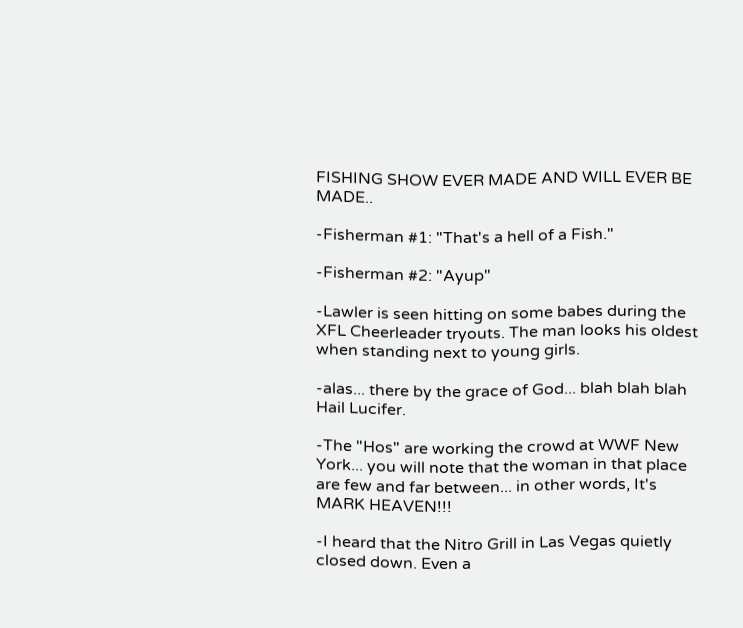FISHING SHOW EVER MADE AND WILL EVER BE MADE..

-Fisherman #1: "That's a hell of a Fish."

-Fisherman #2: "Ayup"

-Lawler is seen hitting on some babes during the XFL Cheerleader tryouts. The man looks his oldest when standing next to young girls.

-alas... there by the grace of God... blah blah blah Hail Lucifer.

-The "Hos" are working the crowd at WWF New York... you will note that the woman in that place are few and far between... in other words, It's MARK HEAVEN!!!

-I heard that the Nitro Grill in Las Vegas quietly closed down. Even a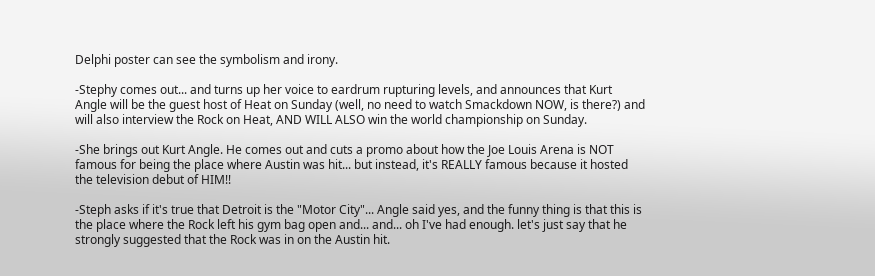Delphi poster can see the symbolism and irony.

-Stephy comes out... and turns up her voice to eardrum rupturing levels, and announces that Kurt Angle will be the guest host of Heat on Sunday (well, no need to watch Smackdown NOW, is there?) and will also interview the Rock on Heat, AND WILL ALSO win the world championship on Sunday.

-She brings out Kurt Angle. He comes out and cuts a promo about how the Joe Louis Arena is NOT famous for being the place where Austin was hit... but instead, it's REALLY famous because it hosted the television debut of HIM!!

-Steph asks if it's true that Detroit is the "Motor City"... Angle said yes, and the funny thing is that this is the place where the Rock left his gym bag open and... and... oh I've had enough. let's just say that he strongly suggested that the Rock was in on the Austin hit.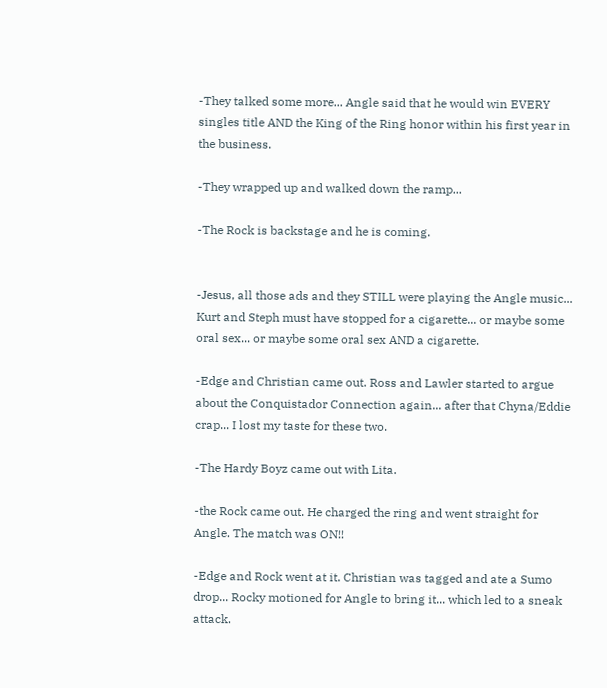-They talked some more... Angle said that he would win EVERY singles title AND the King of the Ring honor within his first year in the business.

-They wrapped up and walked down the ramp...

-The Rock is backstage and he is coming.


-Jesus, all those ads and they STILL were playing the Angle music... Kurt and Steph must have stopped for a cigarette... or maybe some oral sex... or maybe some oral sex AND a cigarette.

-Edge and Christian came out. Ross and Lawler started to argue about the Conquistador Connection again... after that Chyna/Eddie crap... I lost my taste for these two.

-The Hardy Boyz came out with Lita.

-the Rock came out. He charged the ring and went straight for Angle. The match was ON!!

-Edge and Rock went at it. Christian was tagged and ate a Sumo drop... Rocky motioned for Angle to bring it... which led to a sneak attack.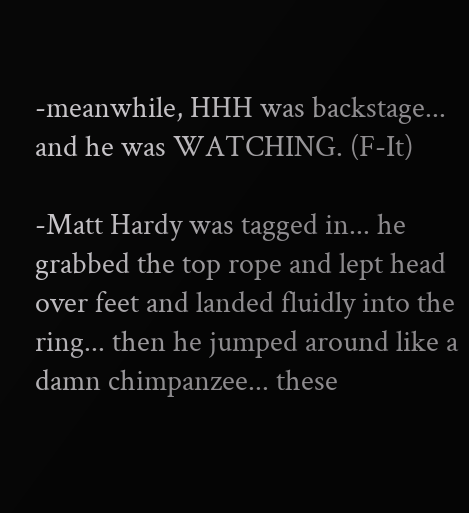-meanwhile, HHH was backstage... and he was WATCHING. (F-It)

-Matt Hardy was tagged in... he grabbed the top rope and lept head over feet and landed fluidly into the ring... then he jumped around like a damn chimpanzee... these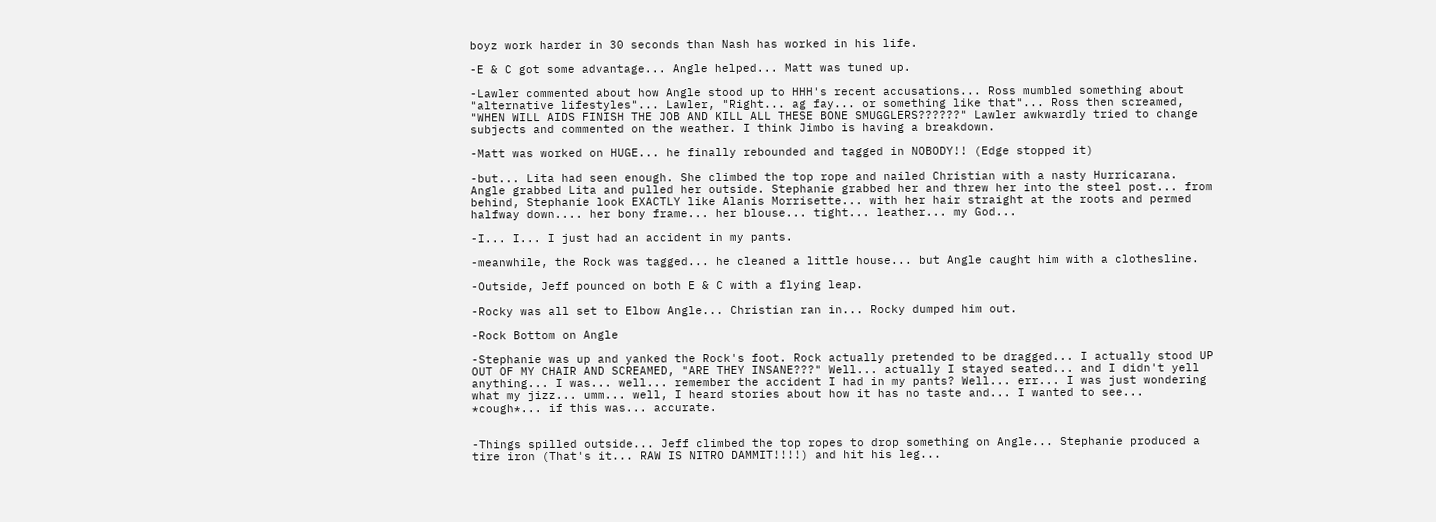boyz work harder in 30 seconds than Nash has worked in his life.

-E & C got some advantage... Angle helped... Matt was tuned up.

-Lawler commented about how Angle stood up to HHH's recent accusations... Ross mumbled something about "alternative lifestyles"... Lawler, "Right... ag fay... or something like that"... Ross then screamed, "WHEN WILL AIDS FINISH THE JOB AND KILL ALL THESE BONE SMUGGLERS??????" Lawler awkwardly tried to change subjects and commented on the weather. I think Jimbo is having a breakdown.

-Matt was worked on HUGE... he finally rebounded and tagged in NOBODY!! (Edge stopped it)

-but... Lita had seen enough. She climbed the top rope and nailed Christian with a nasty Hurricarana. Angle grabbed Lita and pulled her outside. Stephanie grabbed her and threw her into the steel post... from behind, Stephanie look EXACTLY like Alanis Morrisette... with her hair straight at the roots and permed halfway down.... her bony frame... her blouse... tight... leather... my God...

-I... I... I just had an accident in my pants.

-meanwhile, the Rock was tagged... he cleaned a little house... but Angle caught him with a clothesline.

-Outside, Jeff pounced on both E & C with a flying leap.

-Rocky was all set to Elbow Angle... Christian ran in... Rocky dumped him out.

-Rock Bottom on Angle

-Stephanie was up and yanked the Rock's foot. Rock actually pretended to be dragged... I actually stood UP OUT OF MY CHAIR AND SCREAMED, "ARE THEY INSANE???" Well... actually I stayed seated... and I didn't yell anything... I was... well... remember the accident I had in my pants? Well... err... I was just wondering what my jizz... umm... well, I heard stories about how it has no taste and... I wanted to see... *cough*... if this was... accurate.


-Things spilled outside... Jeff climbed the top ropes to drop something on Angle... Stephanie produced a tire iron (That's it... RAW IS NITRO DAMMIT!!!!) and hit his leg...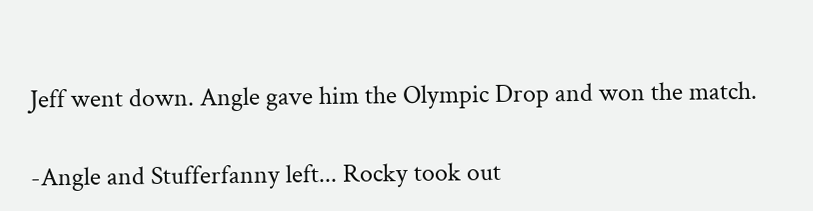Jeff went down. Angle gave him the Olympic Drop and won the match.

-Angle and Stufferfanny left... Rocky took out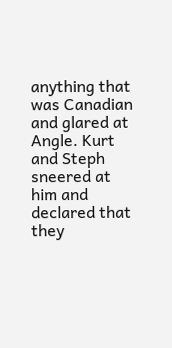anything that was Canadian and glared at Angle. Kurt and Steph sneered at him and declared that they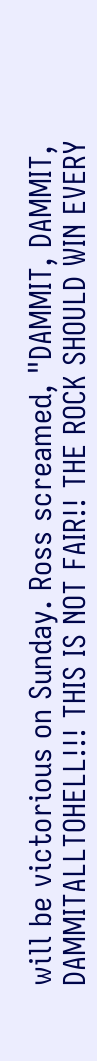will be victorious on Sunday. Ross screamed, "DAMMIT, DAMMIT, DAMMITALLTOHELL!!! THIS IS NOT FAIR!! THE ROCK SHOULD WIN EVERY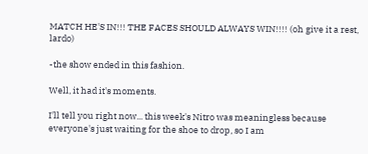MATCH HE'S IN!!! THE FACES SHOULD ALWAYS WIN!!!! (oh give it a rest, lardo)

-the show ended in this fashion.

Well, it had it's moments.

I'll tell you right now... this week's Nitro was meaningless because everyone's just waiting for the shoe to drop, so I am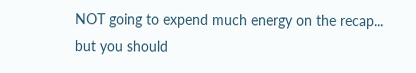NOT going to expend much energy on the recap... but you should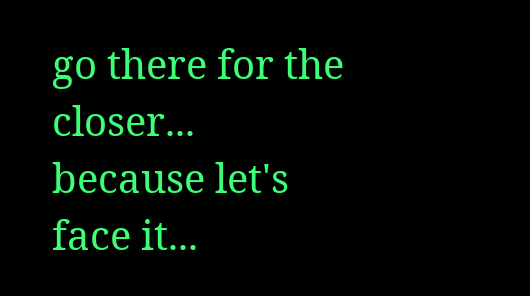go there for the closer... because let's face it...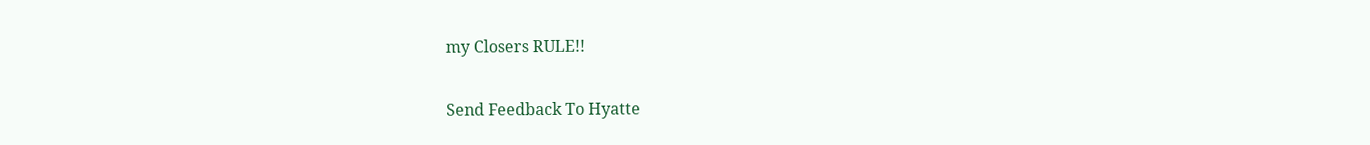my Closers RULE!!

Send Feedback To Hyatte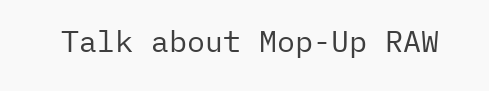Talk about Mop-Up RAW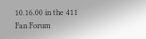10.16.00 in the 411 Fan Forum